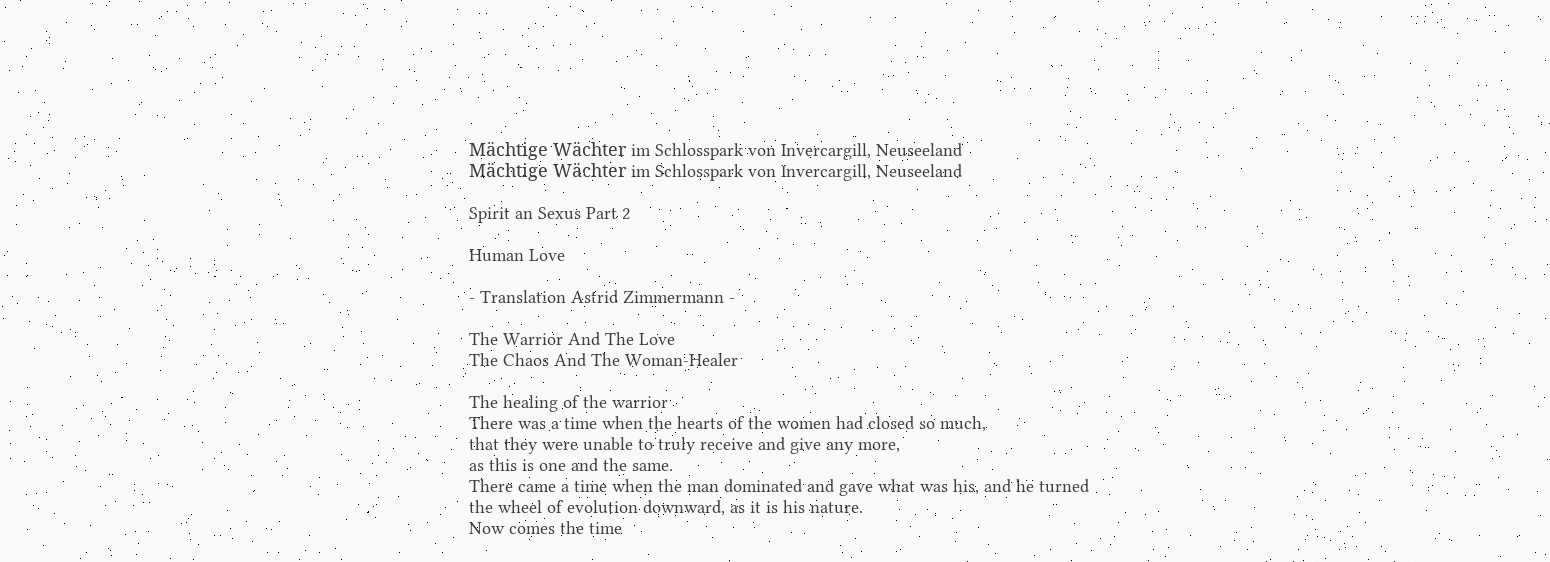Mächtige Wächter im Schlosspark von Invercargill, Neuseeland
Mächtige Wächter im Schlosspark von Invercargill, Neuseeland

Spirit an Sexus Part 2

Human Love

- Translation Astrid Zimmermann -

The Warrior And The Love
The Chaos And The Woman-Healer

The healing of the warrior
There was a time when the hearts of the women had closed so much,
that they were unable to truly receive and give any more,
as this is one and the same.
There came a time when the man dominated and gave what was his, and he turned
the wheel of evolution downward, as it is his nature.
Now comes the time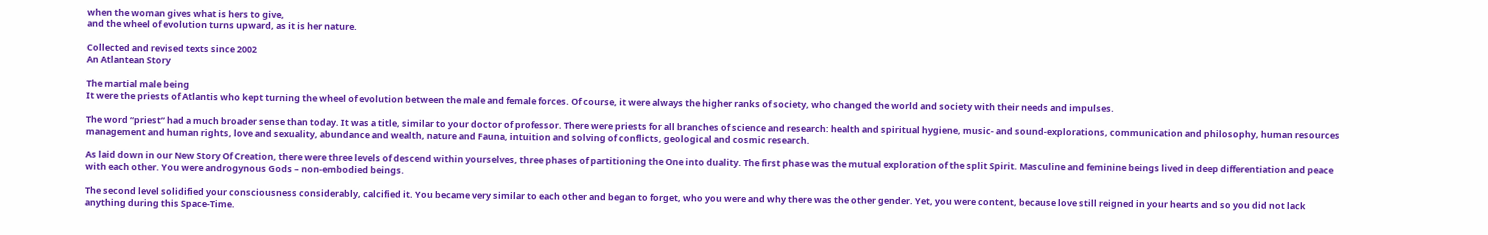when the woman gives what is hers to give,
and the wheel of evolution turns upward, as it is her nature.

Collected and revised texts since 2002
An Atlantean Story

The martial male being
It were the priests of Atlantis who kept turning the wheel of evolution between the male and female forces. Of course, it were always the higher ranks of society, who changed the world and society with their needs and impulses.

The word “priest” had a much broader sense than today. It was a title, similar to your doctor of professor. There were priests for all branches of science and research: health and spiritual hygiene, music- and sound-explorations, communication and philosophy, human resources management and human rights, love and sexuality, abundance and wealth, nature and Fauna, intuition and solving of conflicts, geological and cosmic research.

As laid down in our New Story Of Creation, there were three levels of descend within yourselves, three phases of partitioning the One into duality. The first phase was the mutual exploration of the split Spirit. Masculine and feminine beings lived in deep differentiation and peace with each other. You were androgynous Gods – non-embodied beings.

The second level solidified your consciousness considerably, calcified it. You became very similar to each other and began to forget, who you were and why there was the other gender. Yet, you were content, because love still reigned in your hearts and so you did not lack anything during this Space-Time.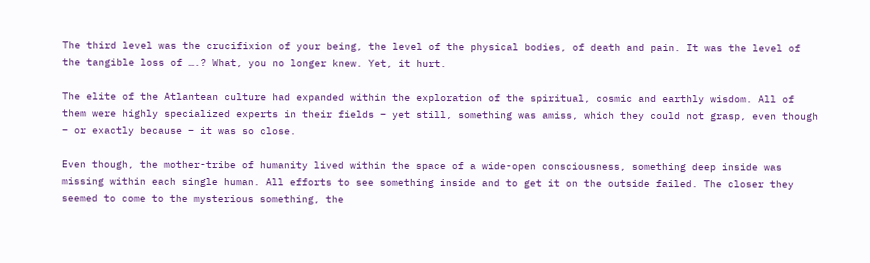The third level was the crucifixion of your being, the level of the physical bodies, of death and pain. It was the level of the tangible loss of ….? What, you no longer knew. Yet, it hurt.

The elite of the Atlantean culture had expanded within the exploration of the spiritual, cosmic and earthly wisdom. All of them were highly specialized experts in their fields – yet still, something was amiss, which they could not grasp, even though – or exactly because – it was so close.

Even though, the mother-tribe of humanity lived within the space of a wide-open consciousness, something deep inside was missing within each single human. All efforts to see something inside and to get it on the outside failed. The closer they seemed to come to the mysterious something, the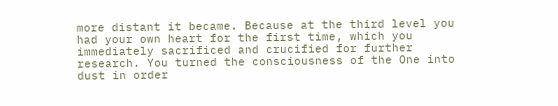more distant it became. Because at the third level you had your own heart for the first time, which you immediately sacrificed and crucified for further research. You turned the consciousness of the One into dust in order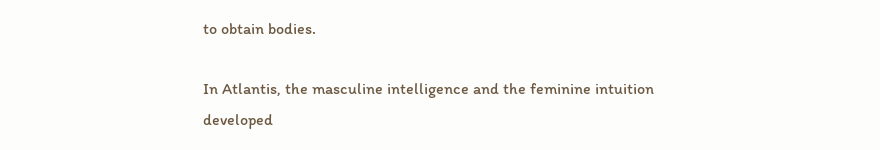to obtain bodies.

In Atlantis, the masculine intelligence and the feminine intuition developed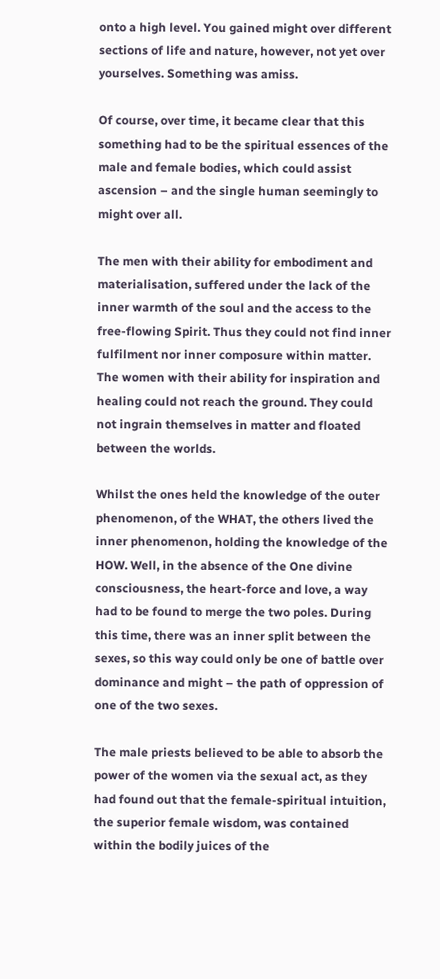onto a high level. You gained might over different sections of life and nature, however, not yet over yourselves. Something was amiss.

Of course, over time, it became clear that this something had to be the spiritual essences of the male and female bodies, which could assist ascension – and the single human seemingly to might over all.

The men with their ability for embodiment and materialisation, suffered under the lack of the inner warmth of the soul and the access to the free-flowing Spirit. Thus they could not find inner fulfilment nor inner composure within matter. The women with their ability for inspiration and healing could not reach the ground. They could not ingrain themselves in matter and floated between the worlds.

Whilst the ones held the knowledge of the outer phenomenon, of the WHAT, the others lived the inner phenomenon, holding the knowledge of the HOW. Well, in the absence of the One divine consciousness, the heart-force and love, a way had to be found to merge the two poles. During this time, there was an inner split between the sexes, so this way could only be one of battle over dominance and might – the path of oppression of one of the two sexes.

The male priests believed to be able to absorb the power of the women via the sexual act, as they had found out that the female-spiritual intuition, the superior female wisdom, was contained within the bodily juices of the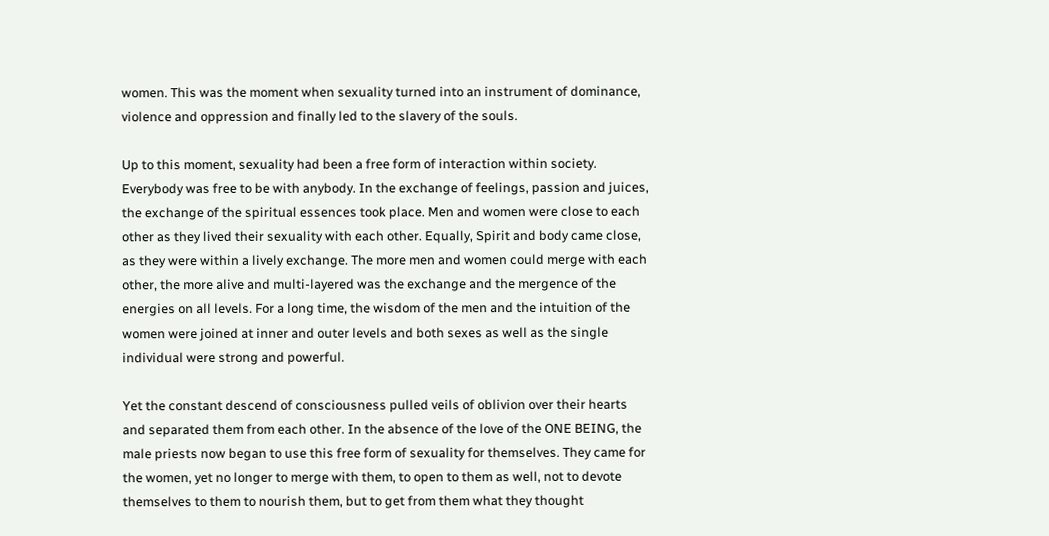women. This was the moment when sexuality turned into an instrument of dominance, violence and oppression and finally led to the slavery of the souls.

Up to this moment, sexuality had been a free form of interaction within society. Everybody was free to be with anybody. In the exchange of feelings, passion and juices, the exchange of the spiritual essences took place. Men and women were close to each other as they lived their sexuality with each other. Equally, Spirit and body came close, as they were within a lively exchange. The more men and women could merge with each other, the more alive and multi-layered was the exchange and the mergence of the energies on all levels. For a long time, the wisdom of the men and the intuition of the women were joined at inner and outer levels and both sexes as well as the single individual were strong and powerful.

Yet the constant descend of consciousness pulled veils of oblivion over their hearts and separated them from each other. In the absence of the love of the ONE BEING, the male priests now began to use this free form of sexuality for themselves. They came for the women, yet no longer to merge with them, to open to them as well, not to devote themselves to them to nourish them, but to get from them what they thought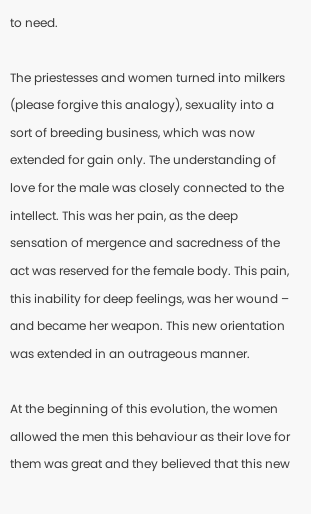to need.

The priestesses and women turned into milkers (please forgive this analogy), sexuality into a sort of breeding business, which was now extended for gain only. The understanding of love for the male was closely connected to the intellect. This was her pain, as the deep sensation of mergence and sacredness of the act was reserved for the female body. This pain, this inability for deep feelings, was her wound – and became her weapon. This new orientation was extended in an outrageous manner.

At the beginning of this evolution, the women allowed the men this behaviour as their love for them was great and they believed that this new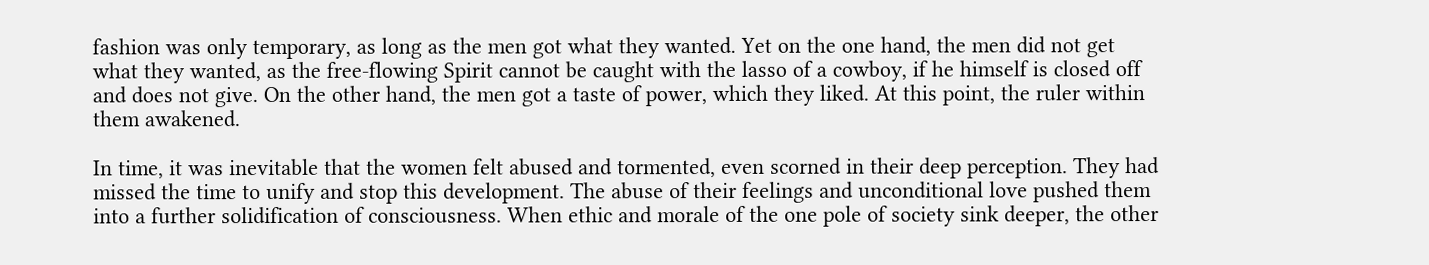fashion was only temporary, as long as the men got what they wanted. Yet on the one hand, the men did not get what they wanted, as the free-flowing Spirit cannot be caught with the lasso of a cowboy, if he himself is closed off and does not give. On the other hand, the men got a taste of power, which they liked. At this point, the ruler within them awakened.

In time, it was inevitable that the women felt abused and tormented, even scorned in their deep perception. They had missed the time to unify and stop this development. The abuse of their feelings and unconditional love pushed them into a further solidification of consciousness. When ethic and morale of the one pole of society sink deeper, the other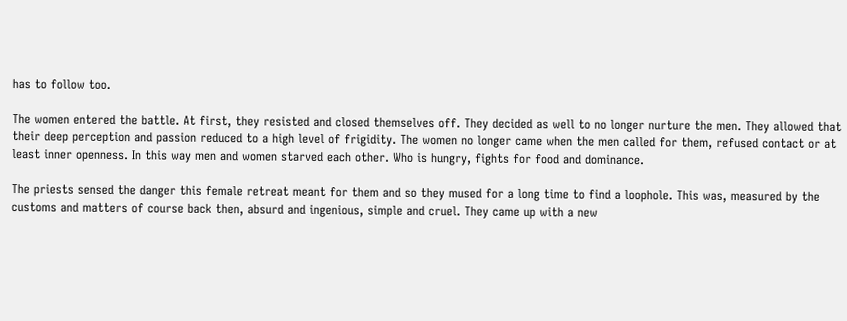has to follow too.

The women entered the battle. At first, they resisted and closed themselves off. They decided as well to no longer nurture the men. They allowed that their deep perception and passion reduced to a high level of frigidity. The women no longer came when the men called for them, refused contact or at least inner openness. In this way men and women starved each other. Who is hungry, fights for food and dominance.

The priests sensed the danger this female retreat meant for them and so they mused for a long time to find a loophole. This was, measured by the customs and matters of course back then, absurd and ingenious, simple and cruel. They came up with a new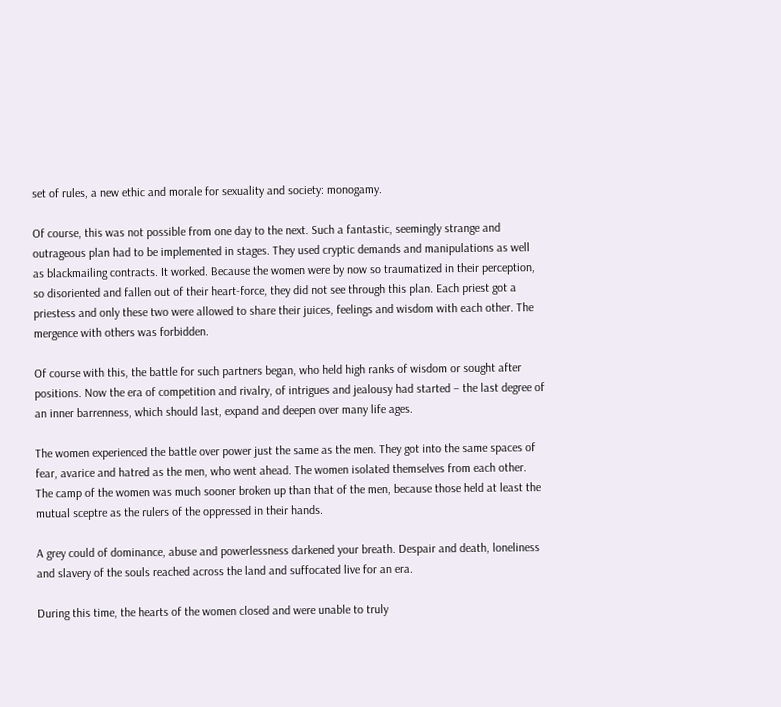set of rules, a new ethic and morale for sexuality and society: monogamy.

Of course, this was not possible from one day to the next. Such a fantastic, seemingly strange and outrageous plan had to be implemented in stages. They used cryptic demands and manipulations as well as blackmailing contracts. It worked. Because the women were by now so traumatized in their perception, so disoriented and fallen out of their heart-force, they did not see through this plan. Each priest got a priestess and only these two were allowed to share their juices, feelings and wisdom with each other. The mergence with others was forbidden.

Of course with this, the battle for such partners began, who held high ranks of wisdom or sought after positions. Now the era of competition and rivalry, of intrigues and jealousy had started – the last degree of an inner barrenness, which should last, expand and deepen over many life ages.

The women experienced the battle over power just the same as the men. They got into the same spaces of fear, avarice and hatred as the men, who went ahead. The women isolated themselves from each other. The camp of the women was much sooner broken up than that of the men, because those held at least the mutual sceptre as the rulers of the oppressed in their hands.

A grey could of dominance, abuse and powerlessness darkened your breath. Despair and death, loneliness and slavery of the souls reached across the land and suffocated live for an era.

During this time, the hearts of the women closed and were unable to truly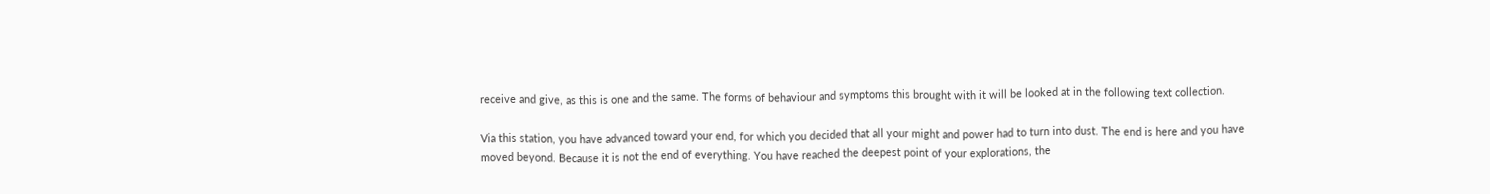receive and give, as this is one and the same. The forms of behaviour and symptoms this brought with it will be looked at in the following text collection.

Via this station, you have advanced toward your end, for which you decided that all your might and power had to turn into dust. The end is here and you have moved beyond. Because it is not the end of everything. You have reached the deepest point of your explorations, the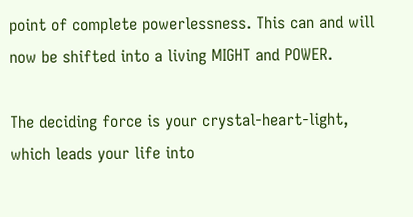point of complete powerlessness. This can and will now be shifted into a living MIGHT and POWER.

The deciding force is your crystal-heart-light, which leads your life into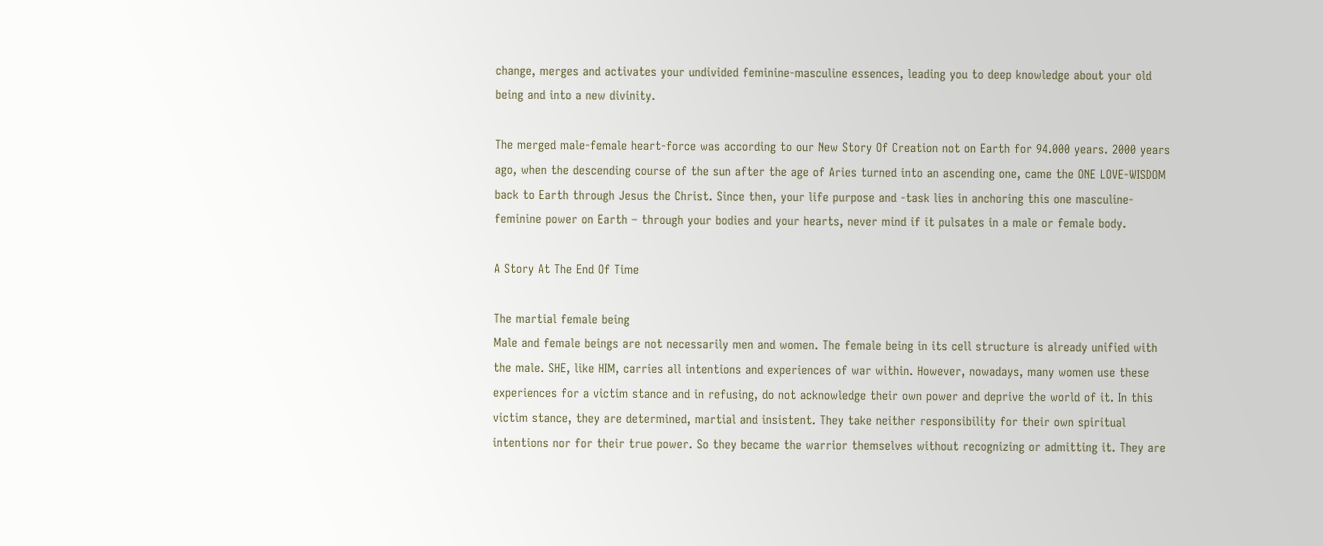change, merges and activates your undivided feminine-masculine essences, leading you to deep knowledge about your old being and into a new divinity.

The merged male-female heart-force was according to our New Story Of Creation not on Earth for 94.000 years. 2000 years ago, when the descending course of the sun after the age of Aries turned into an ascending one, came the ONE LOVE-WISDOM back to Earth through Jesus the Christ. Since then, your life purpose and -task lies in anchoring this one masculine-feminine power on Earth – through your bodies and your hearts, never mind if it pulsates in a male or female body.

A Story At The End Of Time

The martial female being
Male and female beings are not necessarily men and women. The female being in its cell structure is already unified with the male. SHE, like HIM, carries all intentions and experiences of war within. However, nowadays, many women use these experiences for a victim stance and in refusing, do not acknowledge their own power and deprive the world of it. In this victim stance, they are determined, martial and insistent. They take neither responsibility for their own spiritual intentions nor for their true power. So they became the warrior themselves without recognizing or admitting it. They are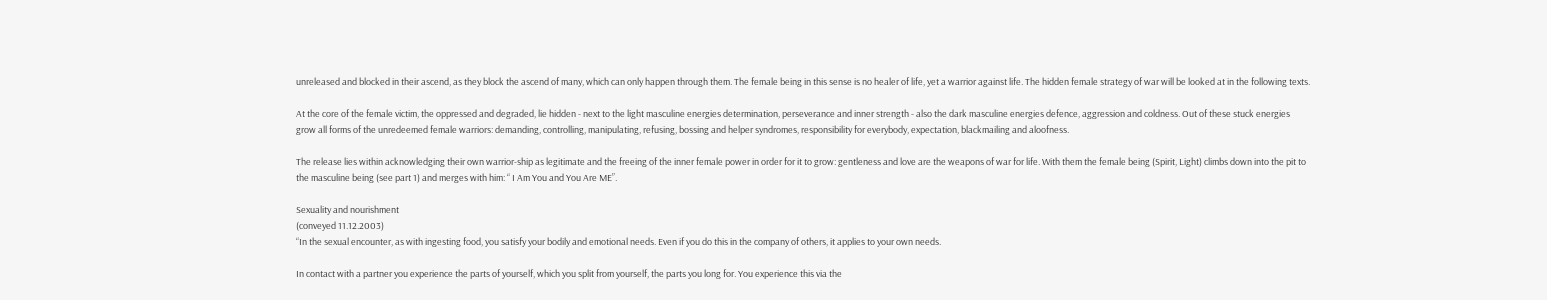unreleased and blocked in their ascend, as they block the ascend of many, which can only happen through them. The female being in this sense is no healer of life, yet a warrior against life. The hidden female strategy of war will be looked at in the following texts.

At the core of the female victim, the oppressed and degraded, lie hidden - next to the light masculine energies determination, perseverance and inner strength - also the dark masculine energies defence, aggression and coldness. Out of these stuck energies grow all forms of the unredeemed female warriors: demanding, controlling, manipulating, refusing, bossing and helper syndromes, responsibility for everybody, expectation, blackmailing and aloofness.

The release lies within acknowledging their own warrior-ship as legitimate and the freeing of the inner female power in order for it to grow: gentleness and love are the weapons of war for life. With them the female being (Spirit, Light) climbs down into the pit to the masculine being (see part 1) and merges with him: “ I Am You and You Are ME”.

Sexuality and nourishment
(conveyed 11.12.2003)
“In the sexual encounter, as with ingesting food, you satisfy your bodily and emotional needs. Even if you do this in the company of others, it applies to your own needs.

In contact with a partner you experience the parts of yourself, which you split from yourself, the parts you long for. You experience this via the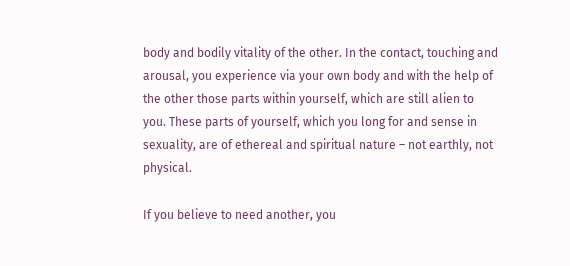body and bodily vitality of the other. In the contact, touching and arousal, you experience via your own body and with the help of the other those parts within yourself, which are still alien to you. These parts of yourself, which you long for and sense in sexuality, are of ethereal and spiritual nature – not earthly, not physical.

If you believe to need another, you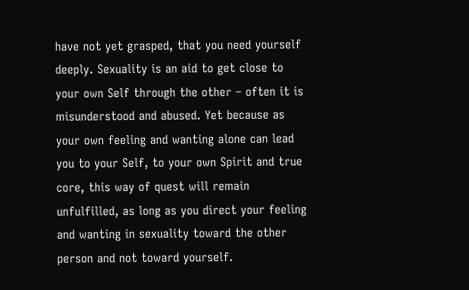have not yet grasped, that you need yourself deeply. Sexuality is an aid to get close to your own Self through the other – often it is misunderstood and abused. Yet because as your own feeling and wanting alone can lead you to your Self, to your own Spirit and true core, this way of quest will remain unfulfilled, as long as you direct your feeling and wanting in sexuality toward the other person and not toward yourself.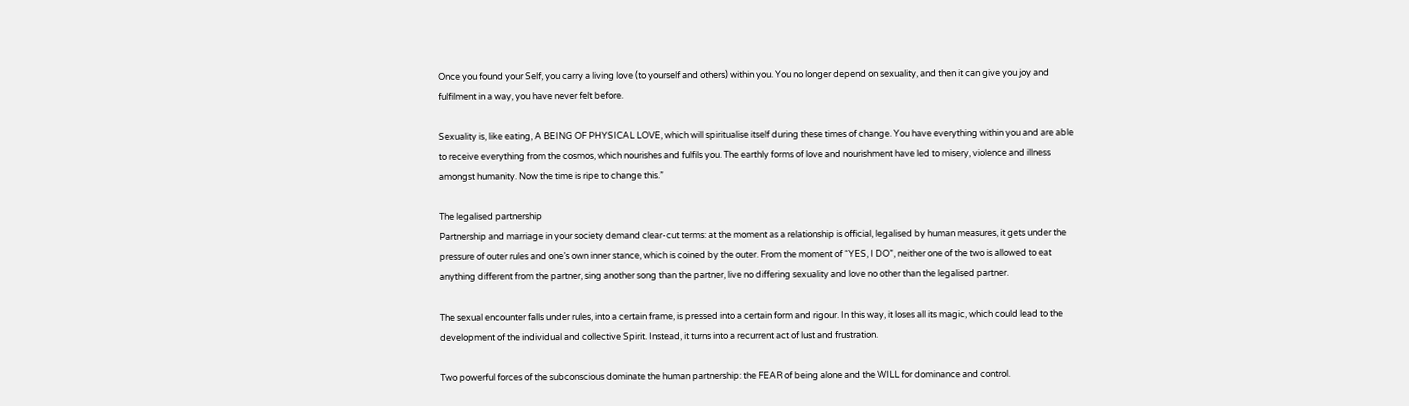Once you found your Self, you carry a living love (to yourself and others) within you. You no longer depend on sexuality, and then it can give you joy and fulfilment in a way, you have never felt before.

Sexuality is, like eating, A BEING OF PHYSICAL LOVE, which will spiritualise itself during these times of change. You have everything within you and are able to receive everything from the cosmos, which nourishes and fulfils you. The earthly forms of love and nourishment have led to misery, violence and illness amongst humanity. Now the time is ripe to change this.”

The legalised partnership
Partnership and marriage in your society demand clear-cut terms: at the moment as a relationship is official, legalised by human measures, it gets under the pressure of outer rules and one’s own inner stance, which is coined by the outer. From the moment of “YES, I DO”, neither one of the two is allowed to eat anything different from the partner, sing another song than the partner, live no differing sexuality and love no other than the legalised partner.

The sexual encounter falls under rules, into a certain frame, is pressed into a certain form and rigour. In this way, it loses all its magic, which could lead to the development of the individual and collective Spirit. Instead, it turns into a recurrent act of lust and frustration.

Two powerful forces of the subconscious dominate the human partnership: the FEAR of being alone and the WILL for dominance and control.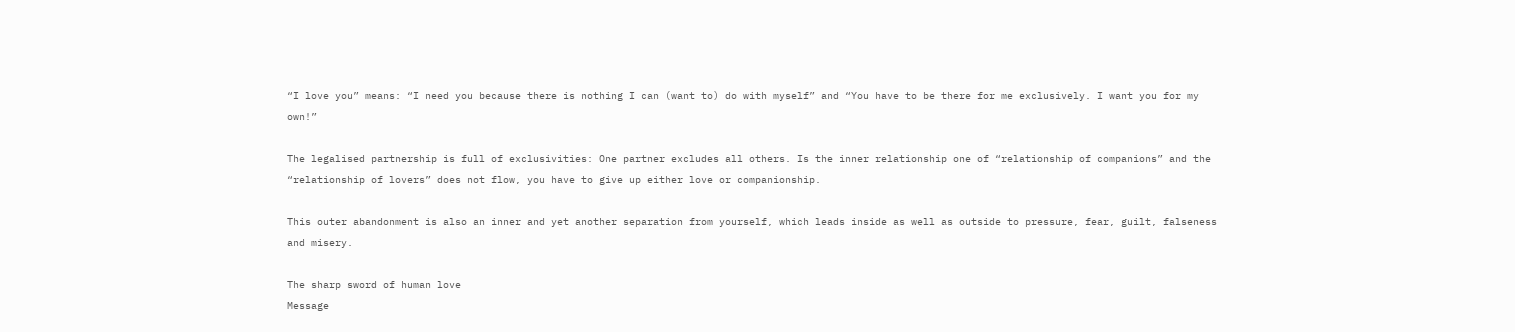“I love you” means: “I need you because there is nothing I can (want to) do with myself” and “You have to be there for me exclusively. I want you for my own!”

The legalised partnership is full of exclusivities: One partner excludes all others. Is the inner relationship one of “relationship of companions” and the “relationship of lovers” does not flow, you have to give up either love or companionship.

This outer abandonment is also an inner and yet another separation from yourself, which leads inside as well as outside to pressure, fear, guilt, falseness and misery.

The sharp sword of human love
Message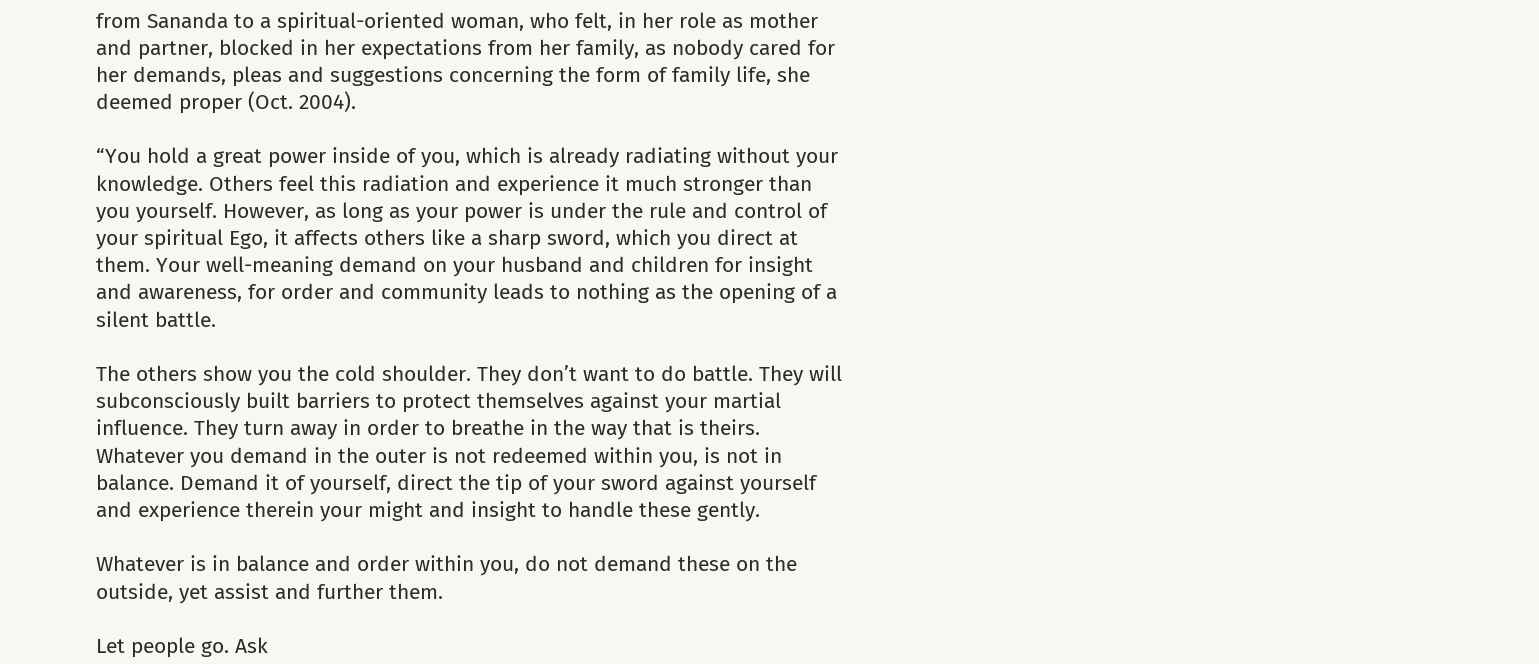from Sananda to a spiritual-oriented woman, who felt, in her role as mother and partner, blocked in her expectations from her family, as nobody cared for her demands, pleas and suggestions concerning the form of family life, she deemed proper (Oct. 2004).

“You hold a great power inside of you, which is already radiating without your knowledge. Others feel this radiation and experience it much stronger than you yourself. However, as long as your power is under the rule and control of your spiritual Ego, it affects others like a sharp sword, which you direct at them. Your well-meaning demand on your husband and children for insight and awareness, for order and community leads to nothing as the opening of a silent battle.

The others show you the cold shoulder. They don’t want to do battle. They will subconsciously built barriers to protect themselves against your martial influence. They turn away in order to breathe in the way that is theirs. Whatever you demand in the outer is not redeemed within you, is not in balance. Demand it of yourself, direct the tip of your sword against yourself and experience therein your might and insight to handle these gently.

Whatever is in balance and order within you, do not demand these on the outside, yet assist and further them.

Let people go. Ask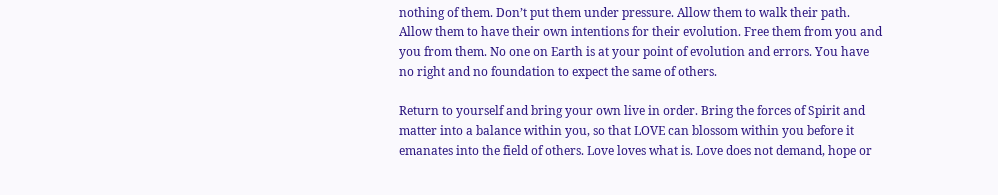nothing of them. Don’t put them under pressure. Allow them to walk their path. Allow them to have their own intentions for their evolution. Free them from you and you from them. No one on Earth is at your point of evolution and errors. You have no right and no foundation to expect the same of others.

Return to yourself and bring your own live in order. Bring the forces of Spirit and matter into a balance within you, so that LOVE can blossom within you before it emanates into the field of others. Love loves what is. Love does not demand, hope or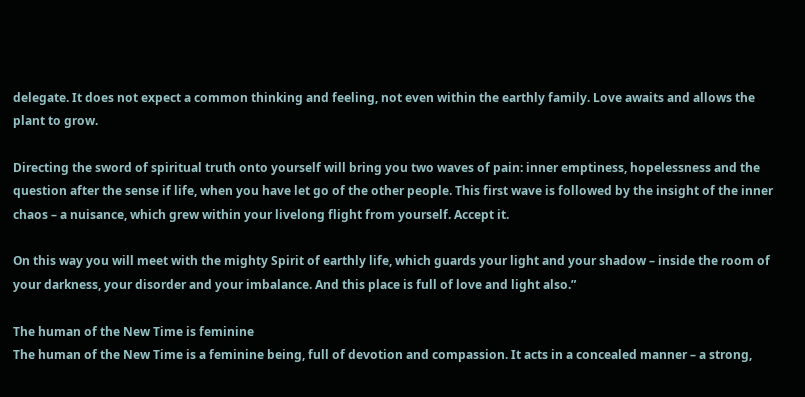delegate. It does not expect a common thinking and feeling, not even within the earthly family. Love awaits and allows the plant to grow.

Directing the sword of spiritual truth onto yourself will bring you two waves of pain: inner emptiness, hopelessness and the question after the sense if life, when you have let go of the other people. This first wave is followed by the insight of the inner chaos – a nuisance, which grew within your livelong flight from yourself. Accept it.

On this way you will meet with the mighty Spirit of earthly life, which guards your light and your shadow – inside the room of your darkness, your disorder and your imbalance. And this place is full of love and light also.”

The human of the New Time is feminine
The human of the New Time is a feminine being, full of devotion and compassion. It acts in a concealed manner – a strong,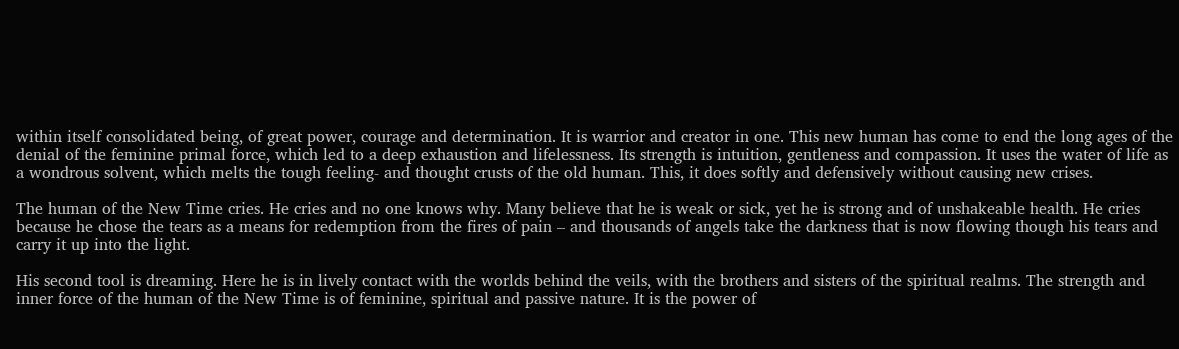within itself consolidated being, of great power, courage and determination. It is warrior and creator in one. This new human has come to end the long ages of the denial of the feminine primal force, which led to a deep exhaustion and lifelessness. Its strength is intuition, gentleness and compassion. It uses the water of life as a wondrous solvent, which melts the tough feeling- and thought crusts of the old human. This, it does softly and defensively without causing new crises.

The human of the New Time cries. He cries and no one knows why. Many believe that he is weak or sick, yet he is strong and of unshakeable health. He cries because he chose the tears as a means for redemption from the fires of pain – and thousands of angels take the darkness that is now flowing though his tears and carry it up into the light.

His second tool is dreaming. Here he is in lively contact with the worlds behind the veils, with the brothers and sisters of the spiritual realms. The strength and inner force of the human of the New Time is of feminine, spiritual and passive nature. It is the power of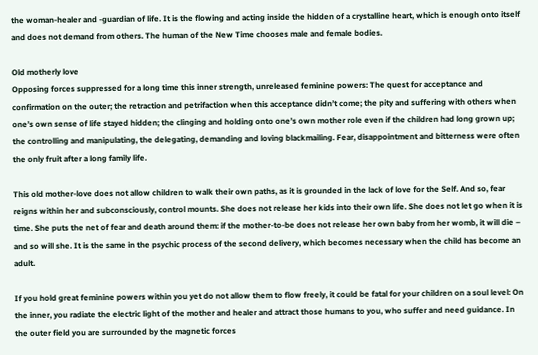the woman-healer and -guardian of life. It is the flowing and acting inside the hidden of a crystalline heart, which is enough onto itself and does not demand from others. The human of the New Time chooses male and female bodies.

Old motherly love
Opposing forces suppressed for a long time this inner strength, unreleased feminine powers: The quest for acceptance and confirmation on the outer; the retraction and petrifaction when this acceptance didn’t come; the pity and suffering with others when one’s own sense of life stayed hidden; the clinging and holding onto one’s own mother role even if the children had long grown up; the controlling and manipulating, the delegating, demanding and loving blackmailing. Fear, disappointment and bitterness were often the only fruit after a long family life.

This old mother-love does not allow children to walk their own paths, as it is grounded in the lack of love for the Self. And so, fear reigns within her and subconsciously, control mounts. She does not release her kids into their own life. She does not let go when it is time. She puts the net of fear and death around them: if the mother-to-be does not release her own baby from her womb, it will die – and so will she. It is the same in the psychic process of the second delivery, which becomes necessary when the child has become an adult.

If you hold great feminine powers within you yet do not allow them to flow freely, it could be fatal for your children on a soul level: On the inner, you radiate the electric light of the mother and healer and attract those humans to you, who suffer and need guidance. In the outer field you are surrounded by the magnetic forces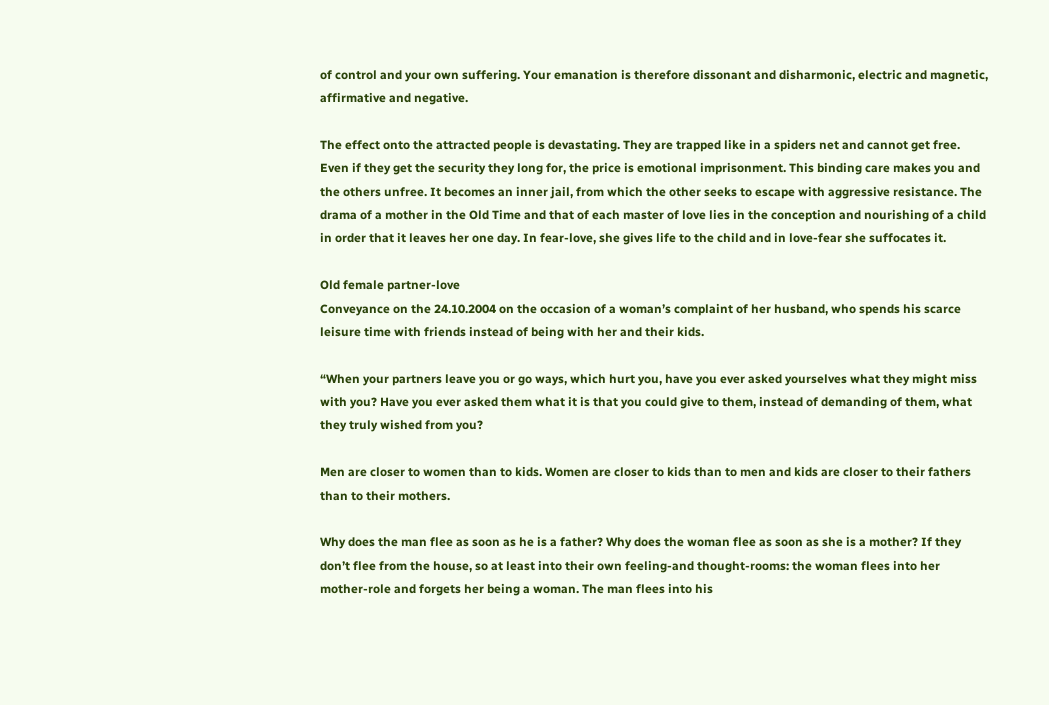of control and your own suffering. Your emanation is therefore dissonant and disharmonic, electric and magnetic, affirmative and negative.

The effect onto the attracted people is devastating. They are trapped like in a spiders net and cannot get free. Even if they get the security they long for, the price is emotional imprisonment. This binding care makes you and the others unfree. It becomes an inner jail, from which the other seeks to escape with aggressive resistance. The drama of a mother in the Old Time and that of each master of love lies in the conception and nourishing of a child in order that it leaves her one day. In fear-love, she gives life to the child and in love-fear she suffocates it.

Old female partner-love
Conveyance on the 24.10.2004 on the occasion of a woman’s complaint of her husband, who spends his scarce leisure time with friends instead of being with her and their kids.

“When your partners leave you or go ways, which hurt you, have you ever asked yourselves what they might miss with you? Have you ever asked them what it is that you could give to them, instead of demanding of them, what they truly wished from you?

Men are closer to women than to kids. Women are closer to kids than to men and kids are closer to their fathers than to their mothers.

Why does the man flee as soon as he is a father? Why does the woman flee as soon as she is a mother? If they don’t flee from the house, so at least into their own feeling-and thought-rooms: the woman flees into her mother-role and forgets her being a woman. The man flees into his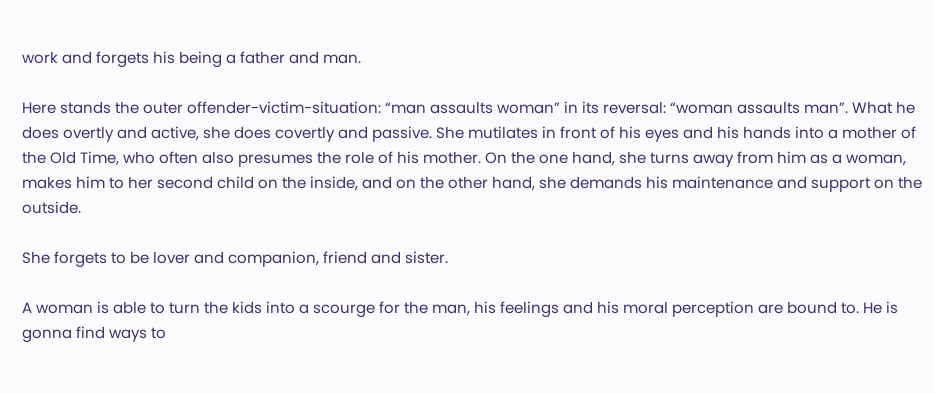work and forgets his being a father and man.

Here stands the outer offender-victim-situation: “man assaults woman” in its reversal: “woman assaults man”. What he does overtly and active, she does covertly and passive. She mutilates in front of his eyes and his hands into a mother of the Old Time, who often also presumes the role of his mother. On the one hand, she turns away from him as a woman, makes him to her second child on the inside, and on the other hand, she demands his maintenance and support on the outside.

She forgets to be lover and companion, friend and sister.

A woman is able to turn the kids into a scourge for the man, his feelings and his moral perception are bound to. He is gonna find ways to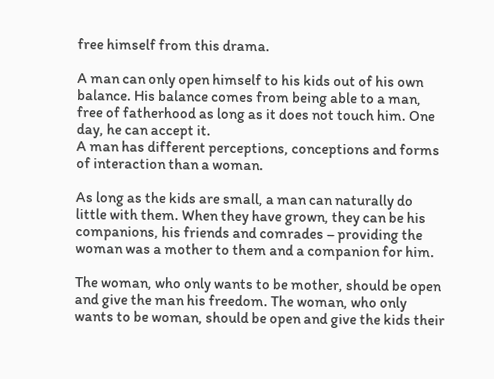free himself from this drama.

A man can only open himself to his kids out of his own balance. His balance comes from being able to a man, free of fatherhood as long as it does not touch him. One day, he can accept it.
A man has different perceptions, conceptions and forms of interaction than a woman.

As long as the kids are small, a man can naturally do little with them. When they have grown, they can be his companions, his friends and comrades – providing the woman was a mother to them and a companion for him.

The woman, who only wants to be mother, should be open and give the man his freedom. The woman, who only wants to be woman, should be open and give the kids their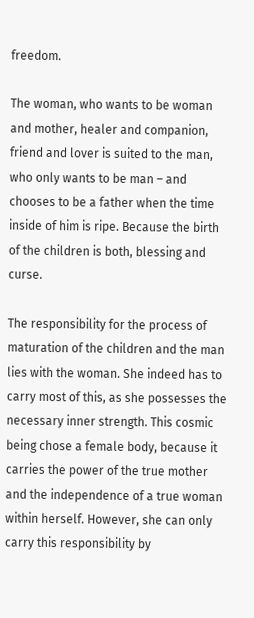freedom.

The woman, who wants to be woman and mother, healer and companion, friend and lover is suited to the man, who only wants to be man – and chooses to be a father when the time inside of him is ripe. Because the birth of the children is both, blessing and curse.

The responsibility for the process of maturation of the children and the man lies with the woman. She indeed has to carry most of this, as she possesses the necessary inner strength. This cosmic being chose a female body, because it carries the power of the true mother and the independence of a true woman within herself. However, she can only carry this responsibility by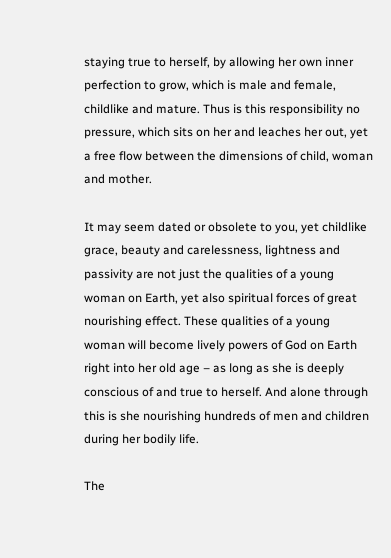staying true to herself, by allowing her own inner perfection to grow, which is male and female, childlike and mature. Thus is this responsibility no pressure, which sits on her and leaches her out, yet a free flow between the dimensions of child, woman and mother.

It may seem dated or obsolete to you, yet childlike grace, beauty and carelessness, lightness and passivity are not just the qualities of a young woman on Earth, yet also spiritual forces of great nourishing effect. These qualities of a young woman will become lively powers of God on Earth right into her old age – as long as she is deeply conscious of and true to herself. And alone through this is she nourishing hundreds of men and children during her bodily life.

The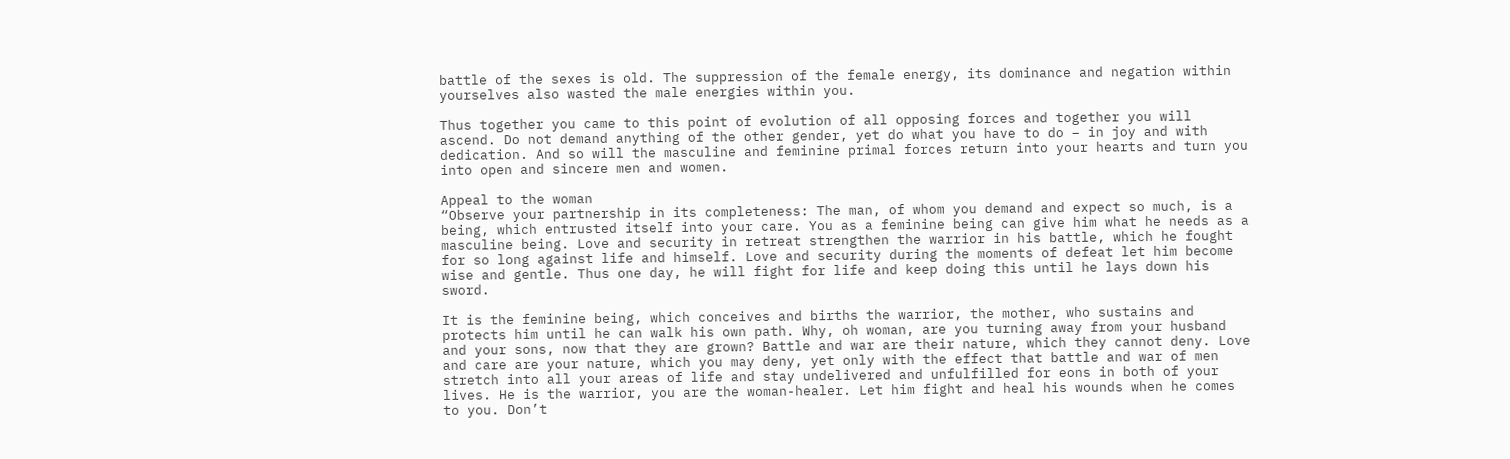battle of the sexes is old. The suppression of the female energy, its dominance and negation within yourselves also wasted the male energies within you.

Thus together you came to this point of evolution of all opposing forces and together you will ascend. Do not demand anything of the other gender, yet do what you have to do – in joy and with dedication. And so will the masculine and feminine primal forces return into your hearts and turn you into open and sincere men and women.

Appeal to the woman
“Observe your partnership in its completeness: The man, of whom you demand and expect so much, is a being, which entrusted itself into your care. You as a feminine being can give him what he needs as a masculine being. Love and security in retreat strengthen the warrior in his battle, which he fought for so long against life and himself. Love and security during the moments of defeat let him become wise and gentle. Thus one day, he will fight for life and keep doing this until he lays down his sword.

It is the feminine being, which conceives and births the warrior, the mother, who sustains and protects him until he can walk his own path. Why, oh woman, are you turning away from your husband and your sons, now that they are grown? Battle and war are their nature, which they cannot deny. Love and care are your nature, which you may deny, yet only with the effect that battle and war of men stretch into all your areas of life and stay undelivered and unfulfilled for eons in both of your lives. He is the warrior, you are the woman-healer. Let him fight and heal his wounds when he comes to you. Don’t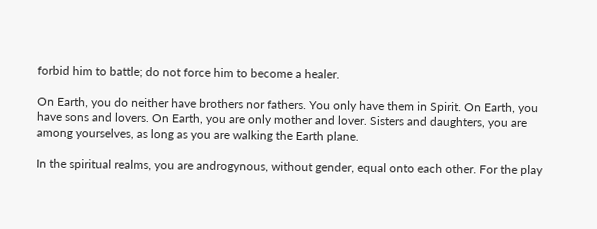forbid him to battle; do not force him to become a healer.

On Earth, you do neither have brothers nor fathers. You only have them in Spirit. On Earth, you have sons and lovers. On Earth, you are only mother and lover. Sisters and daughters, you are among yourselves, as long as you are walking the Earth plane.

In the spiritual realms, you are androgynous, without gender, equal onto each other. For the play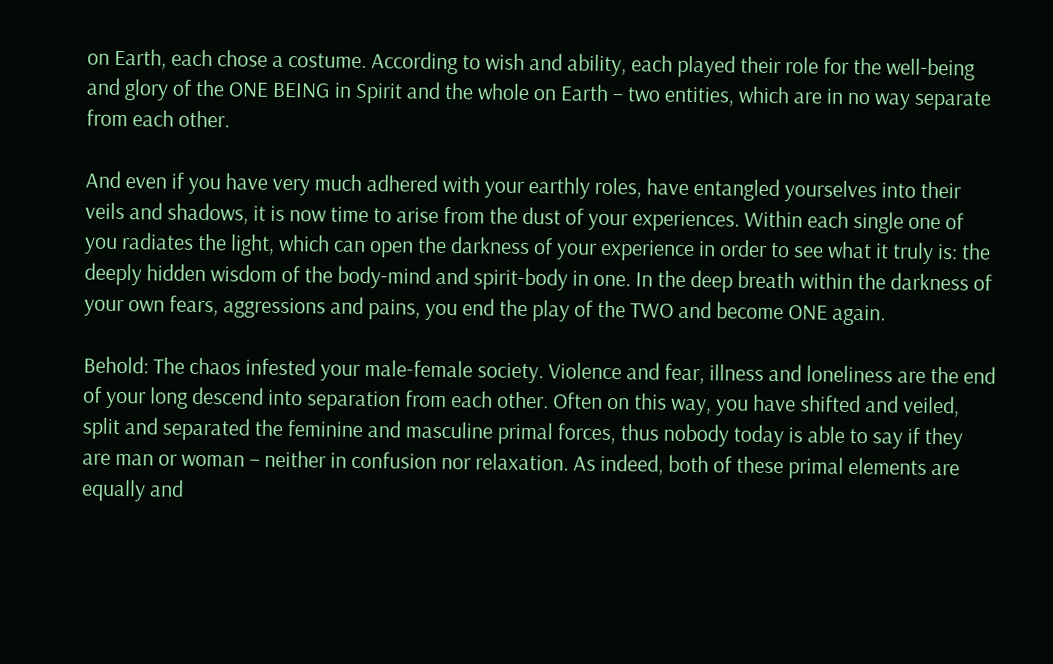on Earth, each chose a costume. According to wish and ability, each played their role for the well-being and glory of the ONE BEING in Spirit and the whole on Earth – two entities, which are in no way separate from each other.

And even if you have very much adhered with your earthly roles, have entangled yourselves into their veils and shadows, it is now time to arise from the dust of your experiences. Within each single one of you radiates the light, which can open the darkness of your experience in order to see what it truly is: the deeply hidden wisdom of the body-mind and spirit-body in one. In the deep breath within the darkness of your own fears, aggressions and pains, you end the play of the TWO and become ONE again.

Behold: The chaos infested your male-female society. Violence and fear, illness and loneliness are the end of your long descend into separation from each other. Often on this way, you have shifted and veiled, split and separated the feminine and masculine primal forces, thus nobody today is able to say if they are man or woman – neither in confusion nor relaxation. As indeed, both of these primal elements are equally and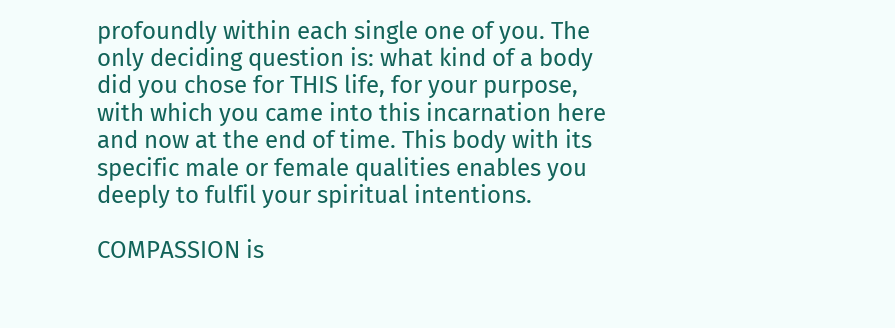profoundly within each single one of you. The only deciding question is: what kind of a body did you chose for THIS life, for your purpose, with which you came into this incarnation here and now at the end of time. This body with its specific male or female qualities enables you deeply to fulfil your spiritual intentions.

COMPASSION is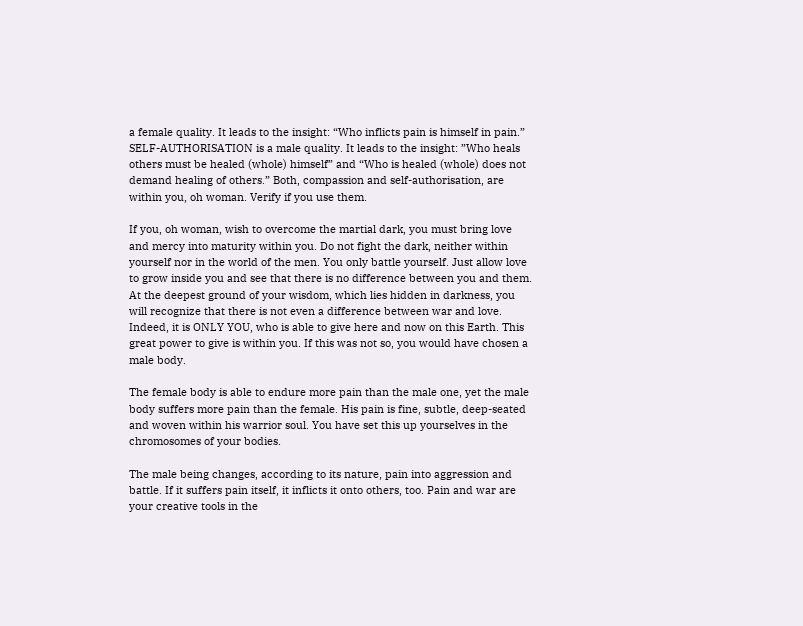a female quality. It leads to the insight: “Who inflicts pain is himself in pain.” SELF-AUTHORISATION is a male quality. It leads to the insight: ”Who heals others must be healed (whole) himself” and “Who is healed (whole) does not demand healing of others.” Both, compassion and self-authorisation, are within you, oh woman. Verify if you use them.

If you, oh woman, wish to overcome the martial dark, you must bring love and mercy into maturity within you. Do not fight the dark, neither within yourself nor in the world of the men. You only battle yourself. Just allow love to grow inside you and see that there is no difference between you and them. At the deepest ground of your wisdom, which lies hidden in darkness, you will recognize that there is not even a difference between war and love. Indeed, it is ONLY YOU, who is able to give here and now on this Earth. This great power to give is within you. If this was not so, you would have chosen a male body.

The female body is able to endure more pain than the male one, yet the male body suffers more pain than the female. His pain is fine, subtle, deep-seated and woven within his warrior soul. You have set this up yourselves in the chromosomes of your bodies.

The male being changes, according to its nature, pain into aggression and battle. If it suffers pain itself, it inflicts it onto others, too. Pain and war are your creative tools in the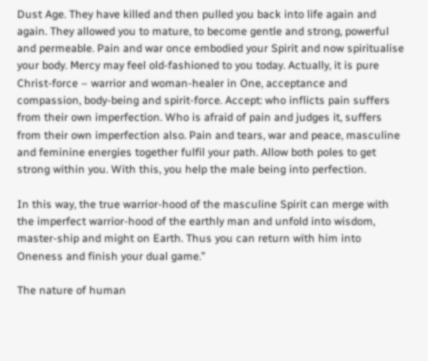Dust Age. They have killed and then pulled you back into life again and again. They allowed you to mature, to become gentle and strong, powerful and permeable. Pain and war once embodied your Spirit and now spiritualise your body. Mercy may feel old-fashioned to you today. Actually, it is pure Christ-force – warrior and woman-healer in One, acceptance and compassion, body-being and spirit-force. Accept: who inflicts pain suffers from their own imperfection. Who is afraid of pain and judges it, suffers from their own imperfection also. Pain and tears, war and peace, masculine and feminine energies together fulfil your path. Allow both poles to get strong within you. With this, you help the male being into perfection.

In this way, the true warrior-hood of the masculine Spirit can merge with the imperfect warrior-hood of the earthly man and unfold into wisdom, master-ship and might on Earth. Thus you can return with him into Oneness and finish your dual game.”

The nature of human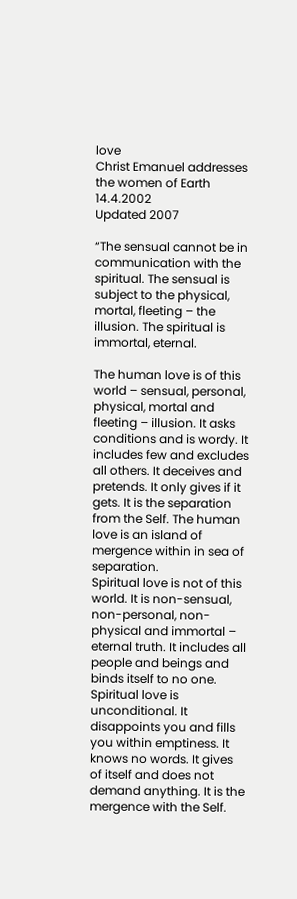love
Christ Emanuel addresses the women of Earth 14.4.2002
Updated 2007

“The sensual cannot be in communication with the spiritual. The sensual is subject to the physical, mortal, fleeting – the illusion. The spiritual is immortal, eternal.

The human love is of this world – sensual, personal, physical, mortal and fleeting – illusion. It asks conditions and is wordy. It includes few and excludes all others. It deceives and pretends. It only gives if it gets. It is the separation from the Self. The human love is an island of mergence within in sea of separation.
Spiritual love is not of this world. It is non-sensual, non-personal, non-physical and immortal – eternal truth. It includes all people and beings and binds itself to no one. Spiritual love is unconditional. It disappoints you and fills you within emptiness. It knows no words. It gives of itself and does not demand anything. It is the mergence with the Self.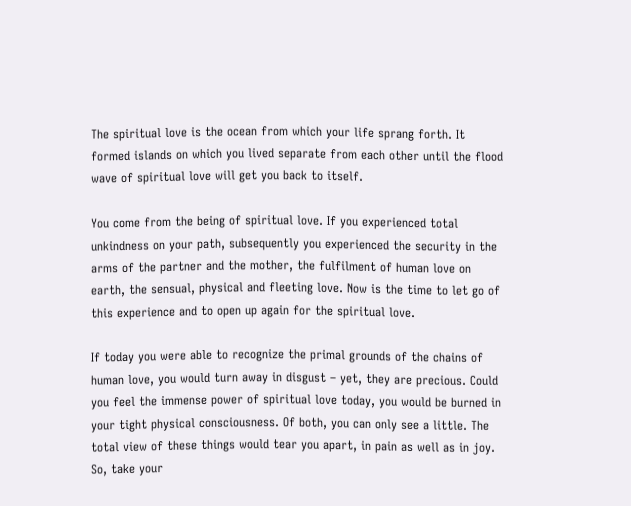The spiritual love is the ocean from which your life sprang forth. It formed islands on which you lived separate from each other until the flood wave of spiritual love will get you back to itself.

You come from the being of spiritual love. If you experienced total unkindness on your path, subsequently you experienced the security in the arms of the partner and the mother, the fulfilment of human love on earth, the sensual, physical and fleeting love. Now is the time to let go of this experience and to open up again for the spiritual love.

If today you were able to recognize the primal grounds of the chains of human love, you would turn away in disgust – yet, they are precious. Could you feel the immense power of spiritual love today, you would be burned in your tight physical consciousness. Of both, you can only see a little. The total view of these things would tear you apart, in pain as well as in joy. So, take your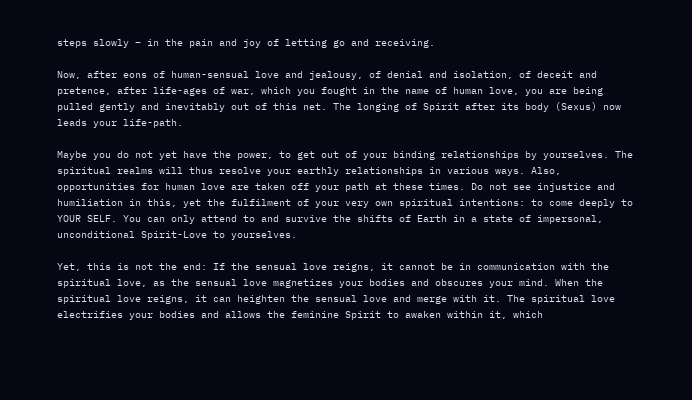steps slowly – in the pain and joy of letting go and receiving.

Now, after eons of human-sensual love and jealousy, of denial and isolation, of deceit and pretence, after life-ages of war, which you fought in the name of human love, you are being pulled gently and inevitably out of this net. The longing of Spirit after its body (Sexus) now leads your life-path.

Maybe you do not yet have the power, to get out of your binding relationships by yourselves. The spiritual realms will thus resolve your earthly relationships in various ways. Also, opportunities for human love are taken off your path at these times. Do not see injustice and humiliation in this, yet the fulfilment of your very own spiritual intentions: to come deeply to YOUR SELF. You can only attend to and survive the shifts of Earth in a state of impersonal, unconditional Spirit-Love to yourselves.

Yet, this is not the end: If the sensual love reigns, it cannot be in communication with the spiritual love, as the sensual love magnetizes your bodies and obscures your mind. When the spiritual love reigns, it can heighten the sensual love and merge with it. The spiritual love electrifies your bodies and allows the feminine Spirit to awaken within it, which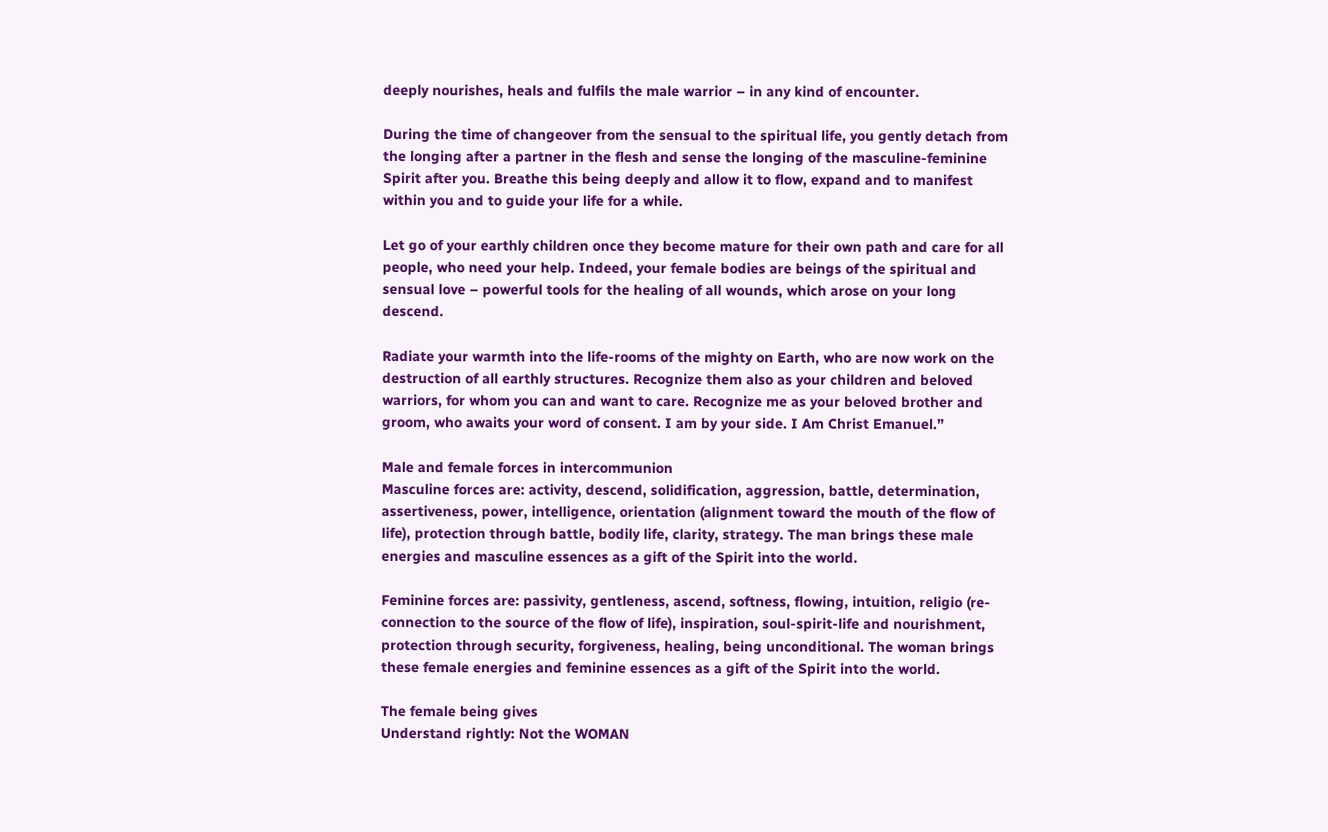deeply nourishes, heals and fulfils the male warrior – in any kind of encounter.

During the time of changeover from the sensual to the spiritual life, you gently detach from the longing after a partner in the flesh and sense the longing of the masculine-feminine Spirit after you. Breathe this being deeply and allow it to flow, expand and to manifest within you and to guide your life for a while.

Let go of your earthly children once they become mature for their own path and care for all people, who need your help. Indeed, your female bodies are beings of the spiritual and sensual love – powerful tools for the healing of all wounds, which arose on your long descend.

Radiate your warmth into the life-rooms of the mighty on Earth, who are now work on the destruction of all earthly structures. Recognize them also as your children and beloved warriors, for whom you can and want to care. Recognize me as your beloved brother and groom, who awaits your word of consent. I am by your side. I Am Christ Emanuel.”

Male and female forces in intercommunion
Masculine forces are: activity, descend, solidification, aggression, battle, determination, assertiveness, power, intelligence, orientation (alignment toward the mouth of the flow of life), protection through battle, bodily life, clarity, strategy. The man brings these male energies and masculine essences as a gift of the Spirit into the world.

Feminine forces are: passivity, gentleness, ascend, softness, flowing, intuition, religio (re-connection to the source of the flow of life), inspiration, soul-spirit-life and nourishment, protection through security, forgiveness, healing, being unconditional. The woman brings these female energies and feminine essences as a gift of the Spirit into the world.

The female being gives
Understand rightly: Not the WOMAN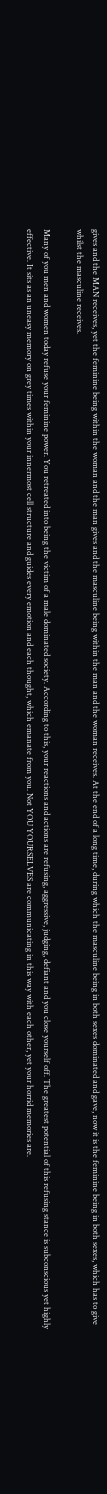gives and the MAN receives, yet the feminine being within the woman and the man gives and the masculine being within the man and the woman receives. At the end of a long time, during which the masculine being in both sexes dominated and gave, now it is the feminine being in both sexes, which has to give whilst the masculine receives.

Many of you men and women today refuse your feminine power. You retreated into being the victim of a male dominated society. According to this, your reactions and actions are refusing, aggressive, judging, defiant and you close yourself off. The greatest potential of this refusing stance is subconscious yet highly effective. It sits as an uneasy memory on grey times within your innermost cell structure and guides every emotion and each thought, which emanate from you. Not YOU YOURSELVES are communicating in this way with each other, yet your horrid memories are.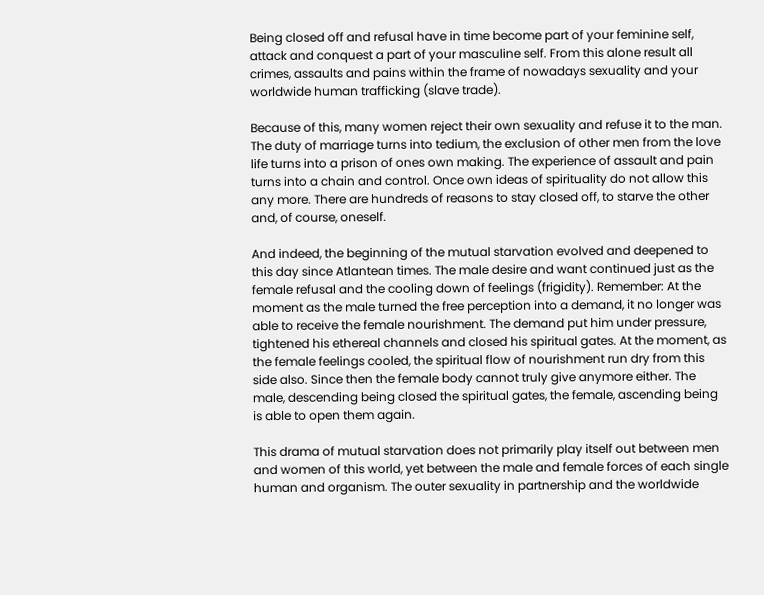Being closed off and refusal have in time become part of your feminine self, attack and conquest a part of your masculine self. From this alone result all crimes, assaults and pains within the frame of nowadays sexuality and your worldwide human trafficking (slave trade).

Because of this, many women reject their own sexuality and refuse it to the man. The duty of marriage turns into tedium, the exclusion of other men from the love life turns into a prison of ones own making. The experience of assault and pain turns into a chain and control. Once own ideas of spirituality do not allow this any more. There are hundreds of reasons to stay closed off, to starve the other and, of course, oneself.

And indeed, the beginning of the mutual starvation evolved and deepened to this day since Atlantean times. The male desire and want continued just as the female refusal and the cooling down of feelings (frigidity). Remember: At the moment as the male turned the free perception into a demand, it no longer was able to receive the female nourishment. The demand put him under pressure, tightened his ethereal channels and closed his spiritual gates. At the moment, as the female feelings cooled, the spiritual flow of nourishment run dry from this side also. Since then the female body cannot truly give anymore either. The male, descending being closed the spiritual gates, the female, ascending being is able to open them again.

This drama of mutual starvation does not primarily play itself out between men and women of this world, yet between the male and female forces of each single human and organism. The outer sexuality in partnership and the worldwide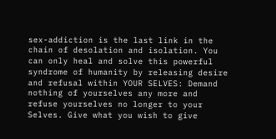sex-addiction is the last link in the chain of desolation and isolation. You can only heal and solve this powerful syndrome of humanity by releasing desire and refusal within YOUR SELVES: Demand nothing of yourselves any more and refuse yourselves no longer to your Selves. Give what you wish to give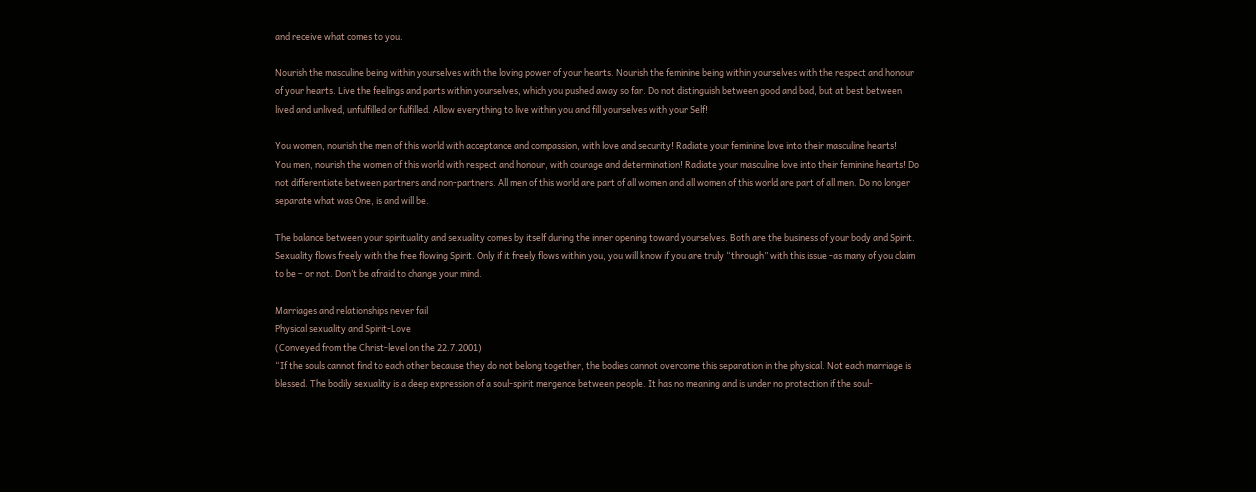and receive what comes to you.

Nourish the masculine being within yourselves with the loving power of your hearts. Nourish the feminine being within yourselves with the respect and honour of your hearts. Live the feelings and parts within yourselves, which you pushed away so far. Do not distinguish between good and bad, but at best between lived and unlived, unfulfilled or fulfilled. Allow everything to live within you and fill yourselves with your Self!

You women, nourish the men of this world with acceptance and compassion, with love and security! Radiate your feminine love into their masculine hearts!
You men, nourish the women of this world with respect and honour, with courage and determination! Radiate your masculine love into their feminine hearts! Do not differentiate between partners and non-partners. All men of this world are part of all women and all women of this world are part of all men. Do no longer separate what was One, is and will be.

The balance between your spirituality and sexuality comes by itself during the inner opening toward yourselves. Both are the business of your body and Spirit. Sexuality flows freely with the free flowing Spirit. Only if it freely flows within you, you will know if you are truly “through” with this issue -as many of you claim to be – or not. Don’t be afraid to change your mind.

Marriages and relationships never fail
Physical sexuality and Spirit-Love
(Conveyed from the Christ-level on the 22.7.2001)
“If the souls cannot find to each other because they do not belong together, the bodies cannot overcome this separation in the physical. Not each marriage is blessed. The bodily sexuality is a deep expression of a soul-spirit mergence between people. It has no meaning and is under no protection if the soul-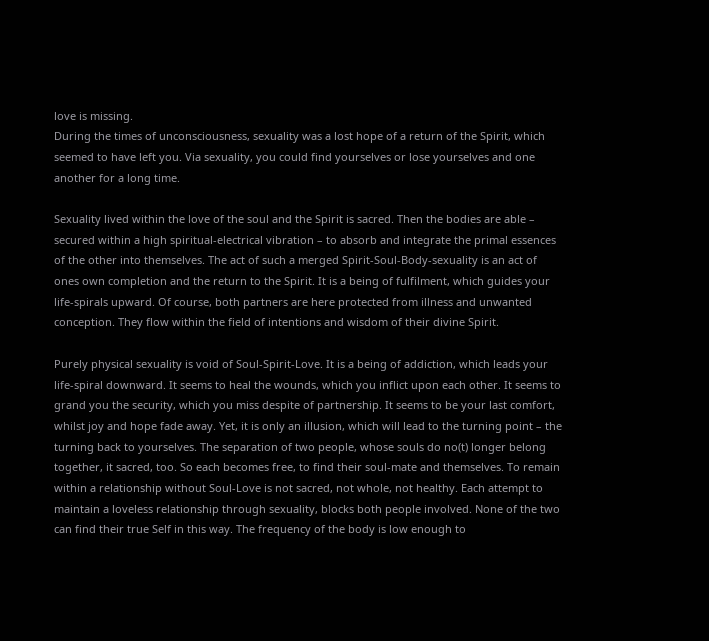love is missing.
During the times of unconsciousness, sexuality was a lost hope of a return of the Spirit, which seemed to have left you. Via sexuality, you could find yourselves or lose yourselves and one another for a long time.

Sexuality lived within the love of the soul and the Spirit is sacred. Then the bodies are able – secured within a high spiritual-electrical vibration – to absorb and integrate the primal essences of the other into themselves. The act of such a merged Spirit-Soul-Body-sexuality is an act of ones own completion and the return to the Spirit. It is a being of fulfilment, which guides your life-spirals upward. Of course, both partners are here protected from illness and unwanted conception. They flow within the field of intentions and wisdom of their divine Spirit.

Purely physical sexuality is void of Soul-Spirit-Love. It is a being of addiction, which leads your life-spiral downward. It seems to heal the wounds, which you inflict upon each other. It seems to grand you the security, which you miss despite of partnership. It seems to be your last comfort, whilst joy and hope fade away. Yet, it is only an illusion, which will lead to the turning point – the turning back to yourselves. The separation of two people, whose souls do no(t) longer belong together, it sacred, too. So each becomes free, to find their soul-mate and themselves. To remain within a relationship without Soul-Love is not sacred, not whole, not healthy. Each attempt to maintain a loveless relationship through sexuality, blocks both people involved. None of the two can find their true Self in this way. The frequency of the body is low enough to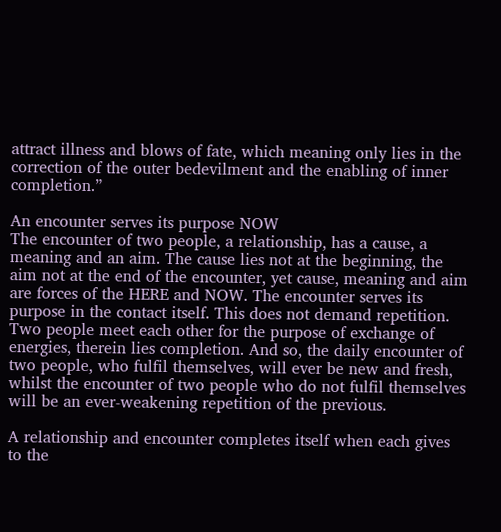attract illness and blows of fate, which meaning only lies in the correction of the outer bedevilment and the enabling of inner completion.”

An encounter serves its purpose NOW
The encounter of two people, a relationship, has a cause, a meaning and an aim. The cause lies not at the beginning, the aim not at the end of the encounter, yet cause, meaning and aim are forces of the HERE and NOW. The encounter serves its purpose in the contact itself. This does not demand repetition. Two people meet each other for the purpose of exchange of energies, therein lies completion. And so, the daily encounter of two people, who fulfil themselves, will ever be new and fresh, whilst the encounter of two people who do not fulfil themselves will be an ever-weakening repetition of the previous.

A relationship and encounter completes itself when each gives to the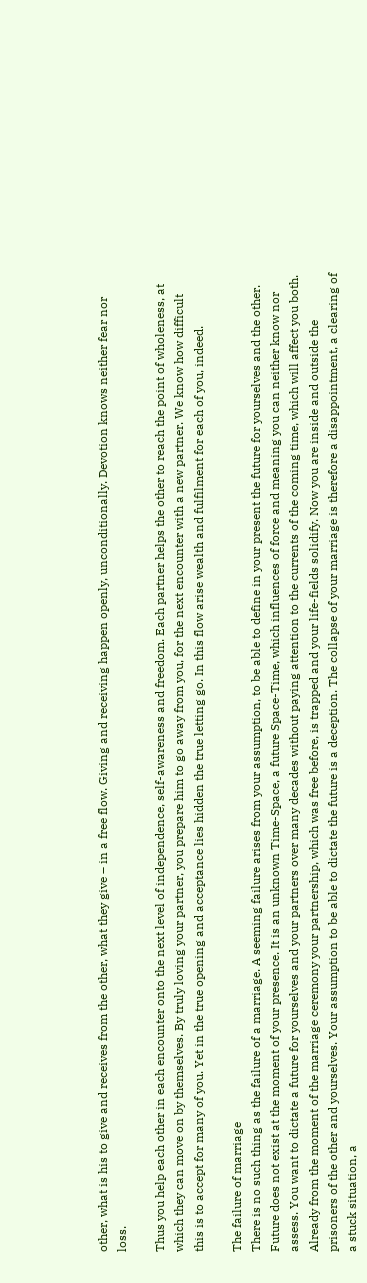other, what is his to give and receives from the other, what they give – in a free flow. Giving and receiving happen openly, unconditionally. Devotion knows neither fear nor loss.

Thus you help each other in each encounter onto the next level of independence, self-awareness and freedom. Each partner helps the other to reach the point of wholeness, at which they can move on by themselves. By truly loving your partner, you prepare him to go away from you, for the next encounter with a new partner. We know how difficult this is to accept for many of you. Yet in the true opening and acceptance lies hidden the true letting go. In this flow arise wealth and fulfilment for each of you, indeed.

The failure of marriage
There is no such thing as the failure of a marriage. A seeming failure arises from your assumption, to be able to define in your present the future for yourselves and the other. Future does not exist at the moment of your presence. It is an unknown Time-Space, a future Space-Time, which influences of force and meaning you can neither know nor assess. You want to dictate a future for yourselves and your partners over many decades without paying attention to the currents of the coming time, which will affect you both. Already from the moment of the marriage ceremony your partnership, which was free before, is trapped and your life-fields solidify. Now you are inside and outside the prisoners of the other and yourselves. Your assumption to be able to dictate the future is a deception. The collapse of your marriage is therefore a disappointment, a clearing of a stuck situation, a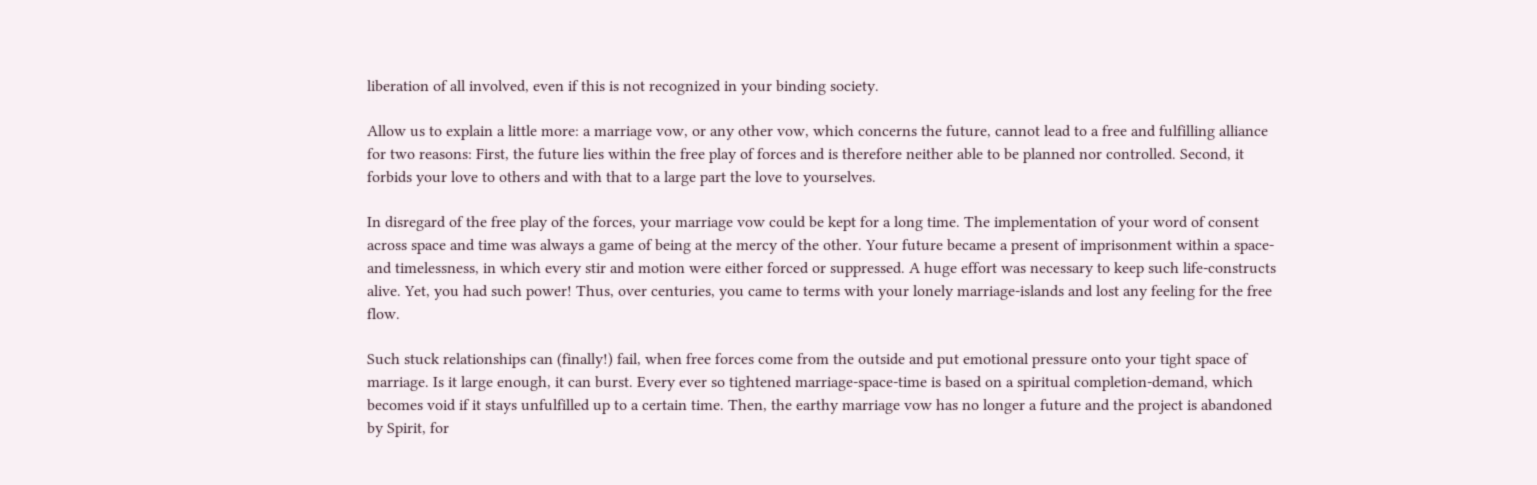liberation of all involved, even if this is not recognized in your binding society.

Allow us to explain a little more: a marriage vow, or any other vow, which concerns the future, cannot lead to a free and fulfilling alliance for two reasons: First, the future lies within the free play of forces and is therefore neither able to be planned nor controlled. Second, it forbids your love to others and with that to a large part the love to yourselves.

In disregard of the free play of the forces, your marriage vow could be kept for a long time. The implementation of your word of consent across space and time was always a game of being at the mercy of the other. Your future became a present of imprisonment within a space- and timelessness, in which every stir and motion were either forced or suppressed. A huge effort was necessary to keep such life-constructs alive. Yet, you had such power! Thus, over centuries, you came to terms with your lonely marriage-islands and lost any feeling for the free flow.

Such stuck relationships can (finally!) fail, when free forces come from the outside and put emotional pressure onto your tight space of marriage. Is it large enough, it can burst. Every ever so tightened marriage-space-time is based on a spiritual completion-demand, which becomes void if it stays unfulfilled up to a certain time. Then, the earthy marriage vow has no longer a future and the project is abandoned by Spirit, for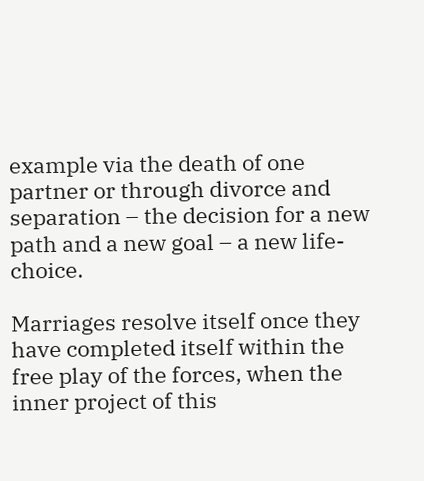example via the death of one partner or through divorce and separation – the decision for a new path and a new goal – a new life-choice.

Marriages resolve itself once they have completed itself within the free play of the forces, when the inner project of this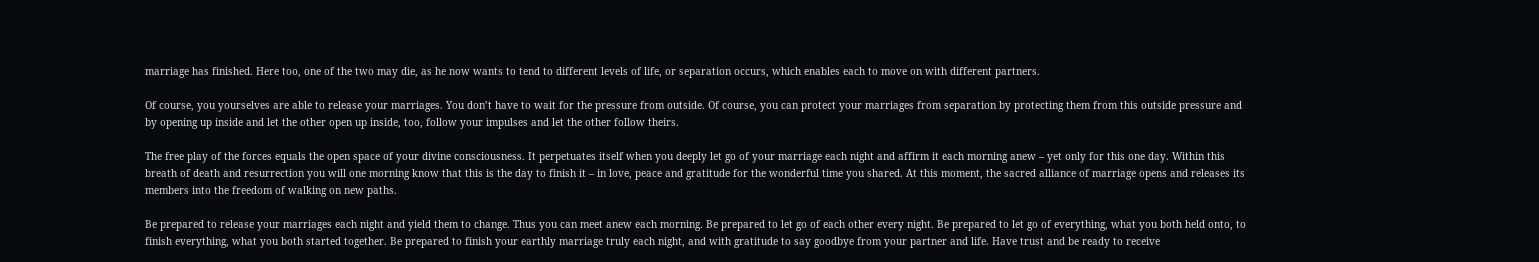marriage has finished. Here too, one of the two may die, as he now wants to tend to different levels of life, or separation occurs, which enables each to move on with different partners.

Of course, you yourselves are able to release your marriages. You don’t have to wait for the pressure from outside. Of course, you can protect your marriages from separation by protecting them from this outside pressure and by opening up inside and let the other open up inside, too, follow your impulses and let the other follow theirs.

The free play of the forces equals the open space of your divine consciousness. It perpetuates itself when you deeply let go of your marriage each night and affirm it each morning anew – yet only for this one day. Within this breath of death and resurrection you will one morning know that this is the day to finish it – in love, peace and gratitude for the wonderful time you shared. At this moment, the sacred alliance of marriage opens and releases its members into the freedom of walking on new paths.

Be prepared to release your marriages each night and yield them to change. Thus you can meet anew each morning. Be prepared to let go of each other every night. Be prepared to let go of everything, what you both held onto, to finish everything, what you both started together. Be prepared to finish your earthly marriage truly each night, and with gratitude to say goodbye from your partner and life. Have trust and be ready to receive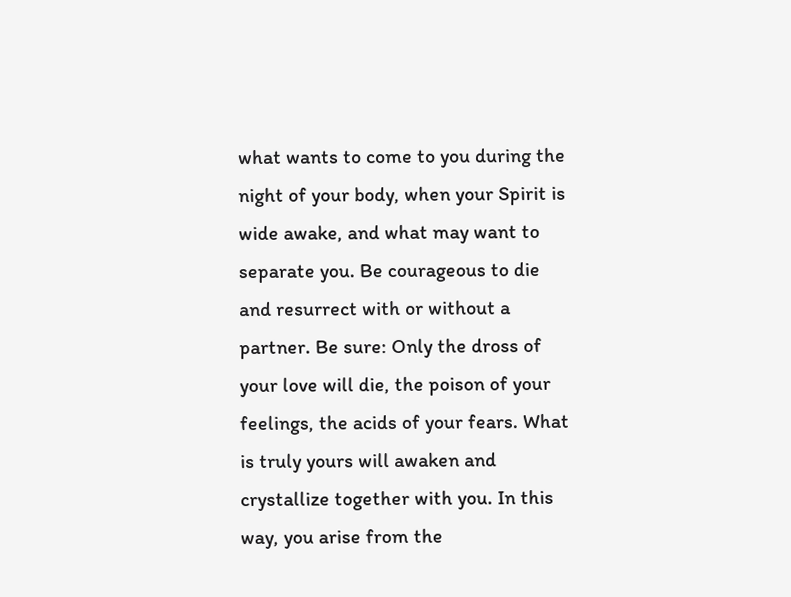what wants to come to you during the night of your body, when your Spirit is wide awake, and what may want to separate you. Be courageous to die and resurrect with or without a partner. Be sure: Only the dross of your love will die, the poison of your feelings, the acids of your fears. What is truly yours will awaken and crystallize together with you. In this way, you arise from the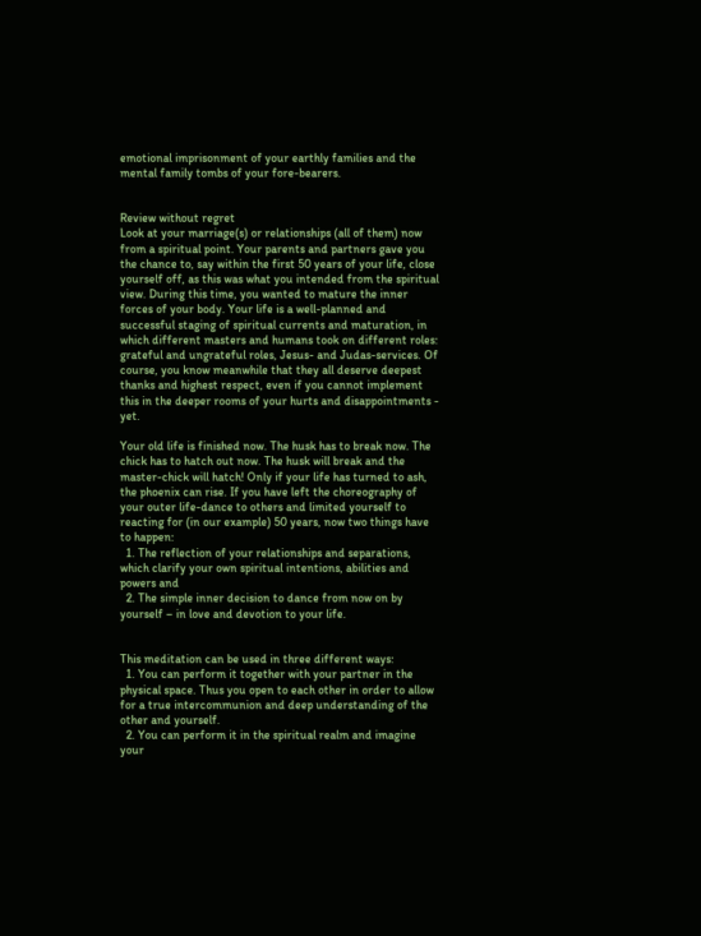emotional imprisonment of your earthly families and the mental family tombs of your fore-bearers.


Review without regret
Look at your marriage(s) or relationships (all of them) now from a spiritual point. Your parents and partners gave you the chance to, say within the first 50 years of your life, close yourself off, as this was what you intended from the spiritual view. During this time, you wanted to mature the inner forces of your body. Your life is a well-planned and successful staging of spiritual currents and maturation, in which different masters and humans took on different roles: grateful and ungrateful roles, Jesus- and Judas-services. Of course, you know meanwhile that they all deserve deepest thanks and highest respect, even if you cannot implement this in the deeper rooms of your hurts and disappointments - yet.

Your old life is finished now. The husk has to break now. The chick has to hatch out now. The husk will break and the master-chick will hatch! Only if your life has turned to ash, the phoenix can rise. If you have left the choreography of your outer life-dance to others and limited yourself to reacting for (in our example) 50 years, now two things have to happen:
  1. The reflection of your relationships and separations, which clarify your own spiritual intentions, abilities and powers and
  2. The simple inner decision to dance from now on by yourself – in love and devotion to your life.


This meditation can be used in three different ways:
  1. You can perform it together with your partner in the physical space. Thus you open to each other in order to allow for a true intercommunion and deep understanding of the other and yourself.
  2. You can perform it in the spiritual realm and imagine your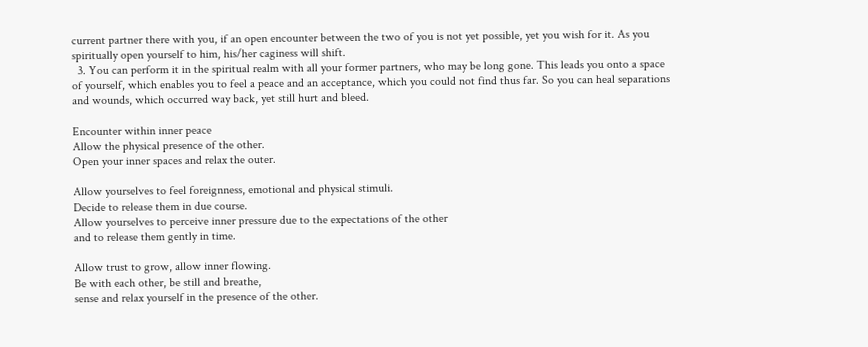current partner there with you, if an open encounter between the two of you is not yet possible, yet you wish for it. As you spiritually open yourself to him, his/her caginess will shift.
  3. You can perform it in the spiritual realm with all your former partners, who may be long gone. This leads you onto a space of yourself, which enables you to feel a peace and an acceptance, which you could not find thus far. So you can heal separations and wounds, which occurred way back, yet still hurt and bleed.

Encounter within inner peace
Allow the physical presence of the other.
Open your inner spaces and relax the outer.

Allow yourselves to feel foreignness, emotional and physical stimuli.
Decide to release them in due course.
Allow yourselves to perceive inner pressure due to the expectations of the other
and to release them gently in time.

Allow trust to grow, allow inner flowing.
Be with each other, be still and breathe,
sense and relax yourself in the presence of the other.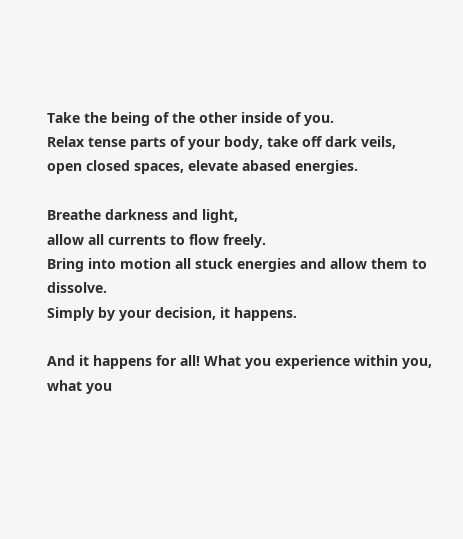Take the being of the other inside of you.
Relax tense parts of your body, take off dark veils,
open closed spaces, elevate abased energies.

Breathe darkness and light,
allow all currents to flow freely.
Bring into motion all stuck energies and allow them to dissolve.
Simply by your decision, it happens.

And it happens for all! What you experience within you, what you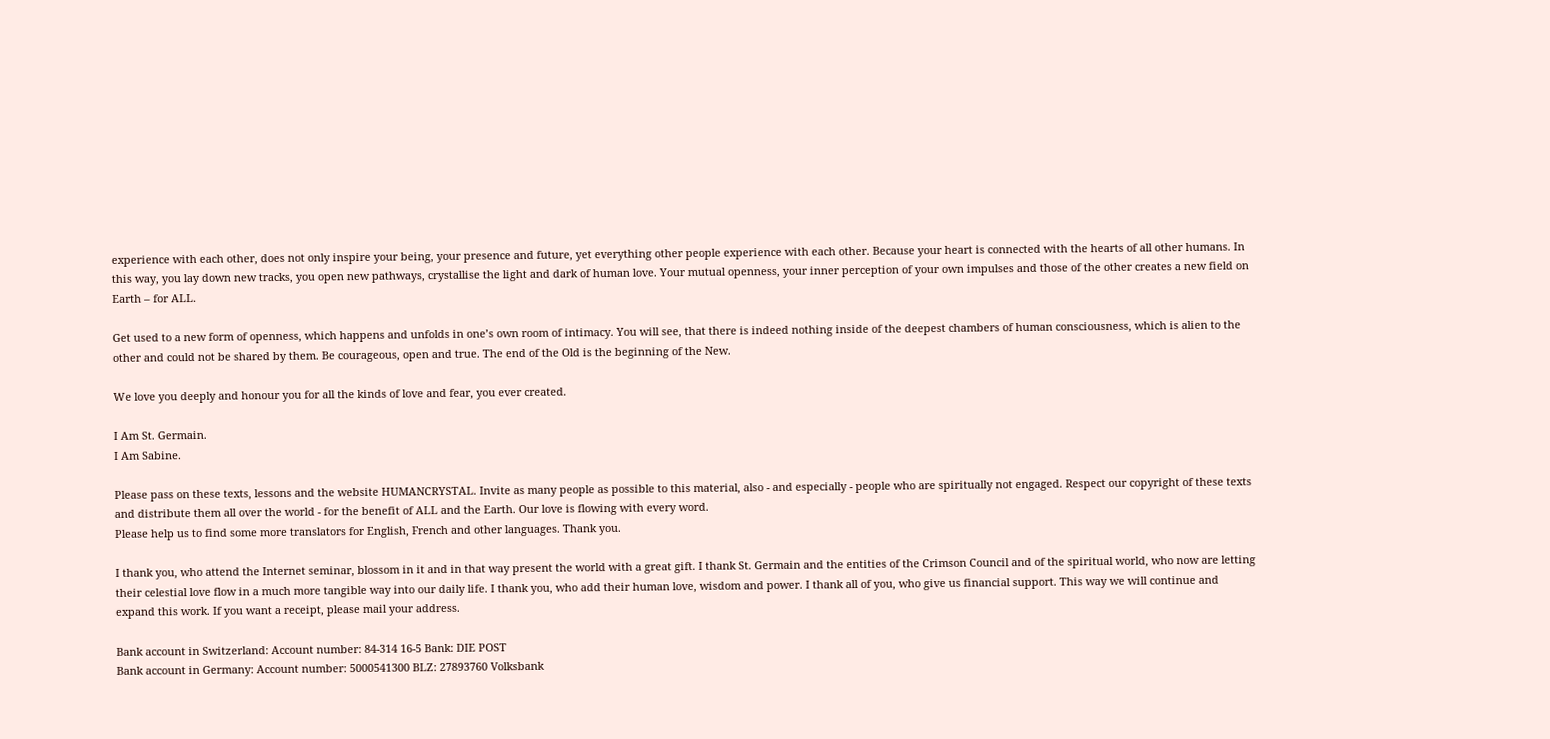experience with each other, does not only inspire your being, your presence and future, yet everything other people experience with each other. Because your heart is connected with the hearts of all other humans. In this way, you lay down new tracks, you open new pathways, crystallise the light and dark of human love. Your mutual openness, your inner perception of your own impulses and those of the other creates a new field on Earth – for ALL.

Get used to a new form of openness, which happens and unfolds in one’s own room of intimacy. You will see, that there is indeed nothing inside of the deepest chambers of human consciousness, which is alien to the other and could not be shared by them. Be courageous, open and true. The end of the Old is the beginning of the New.

We love you deeply and honour you for all the kinds of love and fear, you ever created.

I Am St. Germain.
I Am Sabine.

Please pass on these texts, lessons and the website HUMANCRYSTAL. Invite as many people as possible to this material, also - and especially - people who are spiritually not engaged. Respect our copyright of these texts and distribute them all over the world - for the benefit of ALL and the Earth. Our love is flowing with every word.
Please help us to find some more translators for English, French and other languages. Thank you.

I thank you, who attend the Internet seminar, blossom in it and in that way present the world with a great gift. I thank St. Germain and the entities of the Crimson Council and of the spiritual world, who now are letting their celestial love flow in a much more tangible way into our daily life. I thank you, who add their human love, wisdom and power. I thank all of you, who give us financial support. This way we will continue and expand this work. If you want a receipt, please mail your address.

Bank account in Switzerland: Account number: 84-314 16-5 Bank: DIE POST
Bank account in Germany: Account number: 5000541300 BLZ: 27893760 Volksbank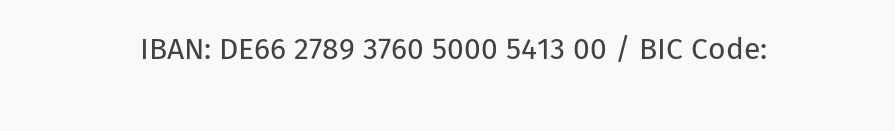IBAN: DE66 2789 3760 5000 5413 00 / BIC Code: